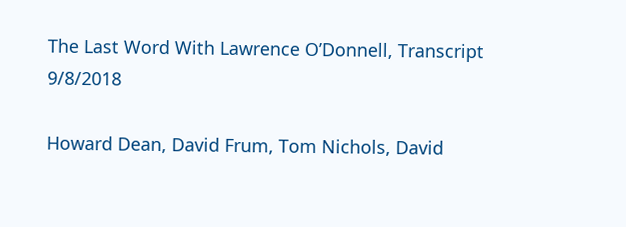The Last Word With Lawrence O’Donnell, Transcript 9/8/2018

Howard Dean, David Frum, Tom Nichols, David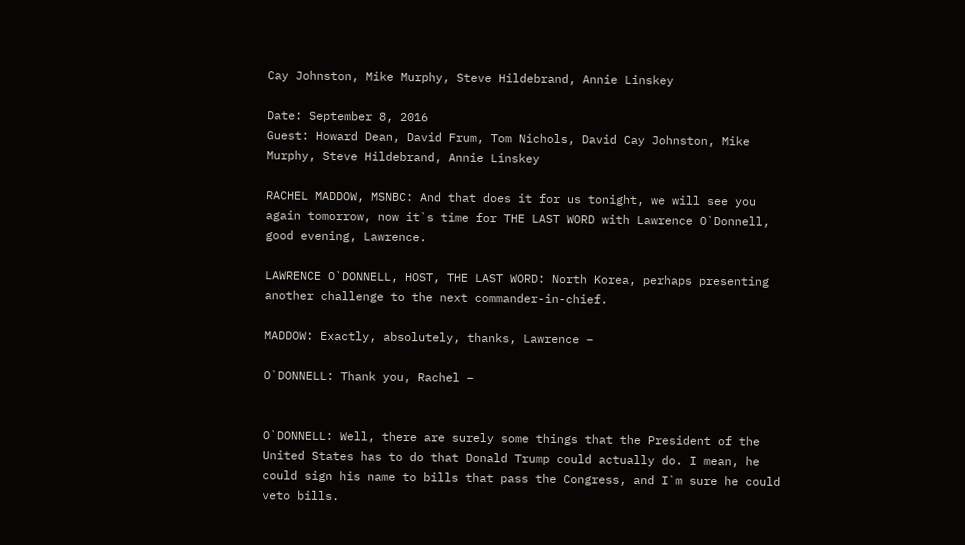Cay Johnston, Mike Murphy, Steve Hildebrand, Annie Linskey

Date: September 8, 2016
Guest: Howard Dean, David Frum, Tom Nichols, David Cay Johnston, Mike
Murphy, Steve Hildebrand, Annie Linskey

RACHEL MADDOW, MSNBC: And that does it for us tonight, we will see you
again tomorrow, now it`s time for THE LAST WORD with Lawrence O`Donnell,
good evening, Lawrence.

LAWRENCE O`DONNELL, HOST, THE LAST WORD: North Korea, perhaps presenting
another challenge to the next commander-in-chief.

MADDOW: Exactly, absolutely, thanks, Lawrence –

O`DONNELL: Thank you, Rachel –


O`DONNELL: Well, there are surely some things that the President of the
United States has to do that Donald Trump could actually do. I mean, he
could sign his name to bills that pass the Congress, and I`m sure he could
veto bills.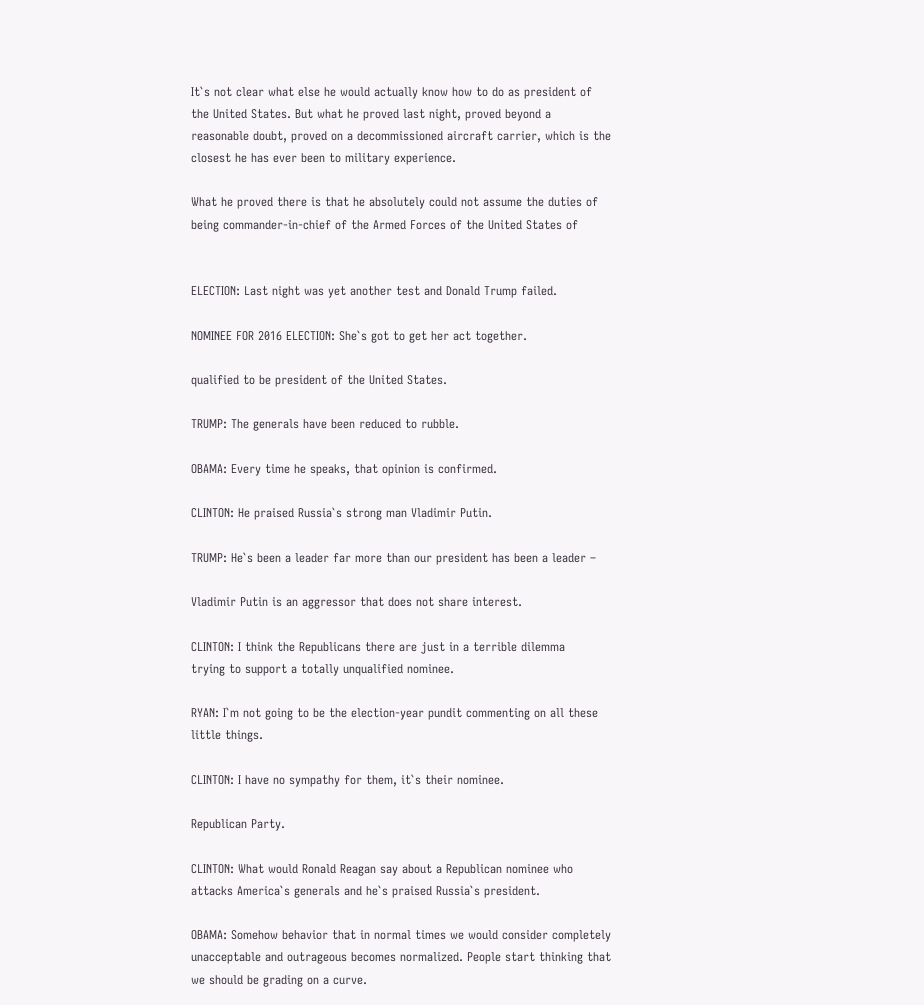It`s not clear what else he would actually know how to do as president of
the United States. But what he proved last night, proved beyond a
reasonable doubt, proved on a decommissioned aircraft carrier, which is the
closest he has ever been to military experience.

What he proved there is that he absolutely could not assume the duties of
being commander-in-chief of the Armed Forces of the United States of


ELECTION: Last night was yet another test and Donald Trump failed.

NOMINEE FOR 2016 ELECTION: She`s got to get her act together.

qualified to be president of the United States.

TRUMP: The generals have been reduced to rubble.

OBAMA: Every time he speaks, that opinion is confirmed.

CLINTON: He praised Russia`s strong man Vladimir Putin.

TRUMP: He`s been a leader far more than our president has been a leader –

Vladimir Putin is an aggressor that does not share interest.

CLINTON: I think the Republicans there are just in a terrible dilemma
trying to support a totally unqualified nominee.

RYAN: I`m not going to be the election-year pundit commenting on all these
little things.

CLINTON: I have no sympathy for them, it`s their nominee.

Republican Party.

CLINTON: What would Ronald Reagan say about a Republican nominee who
attacks America`s generals and he`s praised Russia`s president.

OBAMA: Somehow behavior that in normal times we would consider completely
unacceptable and outrageous becomes normalized. People start thinking that
we should be grading on a curve.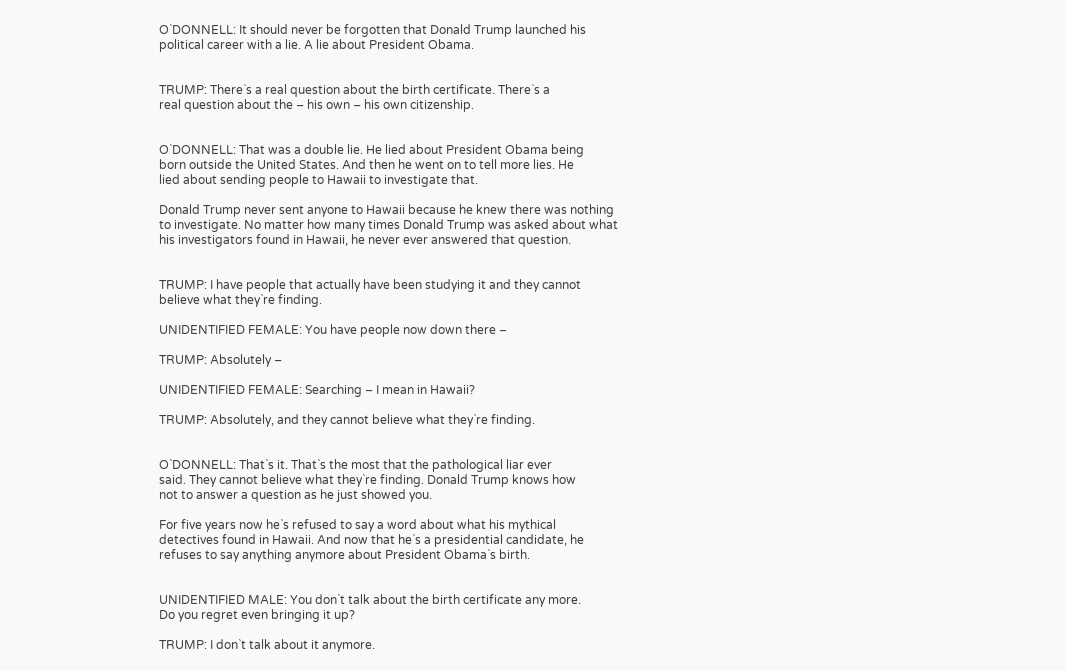O`DONNELL: It should never be forgotten that Donald Trump launched his
political career with a lie. A lie about President Obama.


TRUMP: There`s a real question about the birth certificate. There`s a
real question about the – his own – his own citizenship.


O`DONNELL: That was a double lie. He lied about President Obama being
born outside the United States. And then he went on to tell more lies. He
lied about sending people to Hawaii to investigate that.

Donald Trump never sent anyone to Hawaii because he knew there was nothing
to investigate. No matter how many times Donald Trump was asked about what
his investigators found in Hawaii, he never ever answered that question.


TRUMP: I have people that actually have been studying it and they cannot
believe what they`re finding.

UNIDENTIFIED FEMALE: You have people now down there –

TRUMP: Absolutely –

UNIDENTIFIED FEMALE: Searching – I mean in Hawaii?

TRUMP: Absolutely, and they cannot believe what they`re finding.


O`DONNELL: That`s it. That`s the most that the pathological liar ever
said. They cannot believe what they`re finding. Donald Trump knows how
not to answer a question as he just showed you.

For five years now he`s refused to say a word about what his mythical
detectives found in Hawaii. And now that he`s a presidential candidate, he
refuses to say anything anymore about President Obama`s birth.


UNIDENTIFIED MALE: You don`t talk about the birth certificate any more.
Do you regret even bringing it up?

TRUMP: I don`t talk about it anymore.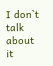I don`t talk about it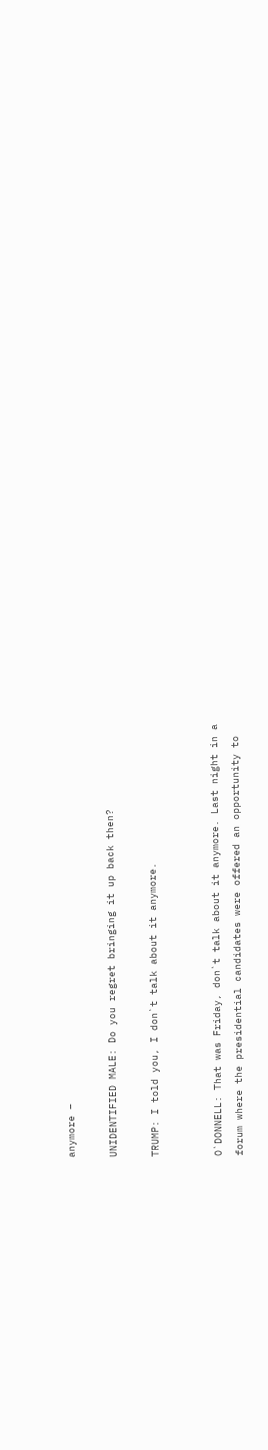anymore –

UNIDENTIFIED MALE: Do you regret bringing it up back then?

TRUMP: I told you, I don`t talk about it anymore.


O`DONNELL: That was Friday, don`t talk about it anymore. Last night in a
forum where the presidential candidates were offered an opportunity to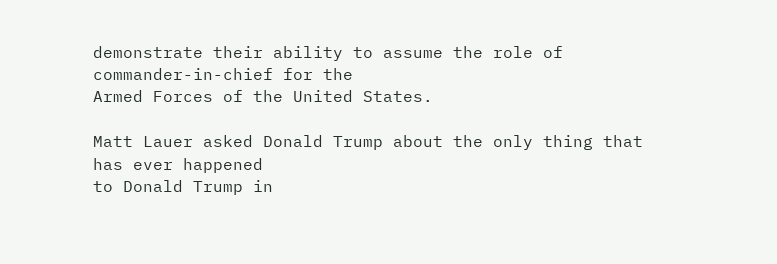demonstrate their ability to assume the role of commander-in-chief for the
Armed Forces of the United States.

Matt Lauer asked Donald Trump about the only thing that has ever happened
to Donald Trump in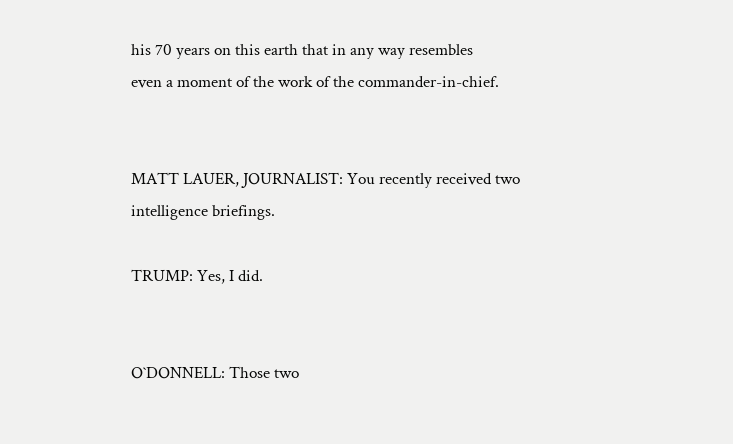his 70 years on this earth that in any way resembles
even a moment of the work of the commander-in-chief.


MATT LAUER, JOURNALIST: You recently received two intelligence briefings.

TRUMP: Yes, I did.


O`DONNELL: Those two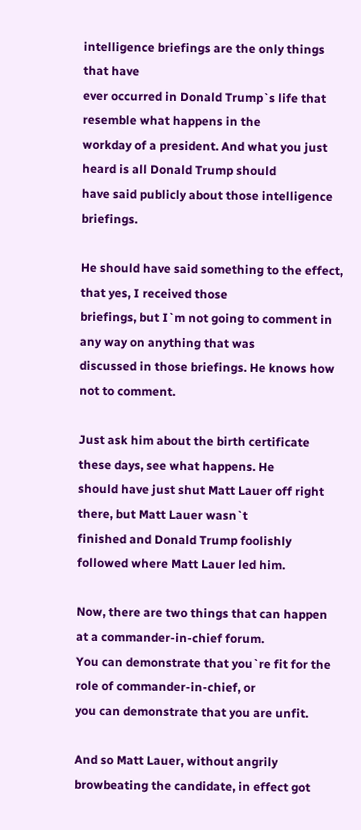intelligence briefings are the only things that have
ever occurred in Donald Trump`s life that resemble what happens in the
workday of a president. And what you just heard is all Donald Trump should
have said publicly about those intelligence briefings.

He should have said something to the effect, that yes, I received those
briefings, but I`m not going to comment in any way on anything that was
discussed in those briefings. He knows how not to comment.

Just ask him about the birth certificate these days, see what happens. He
should have just shut Matt Lauer off right there, but Matt Lauer wasn`t
finished and Donald Trump foolishly followed where Matt Lauer led him.

Now, there are two things that can happen at a commander-in-chief forum.
You can demonstrate that you`re fit for the role of commander-in-chief, or
you can demonstrate that you are unfit.

And so Matt Lauer, without angrily browbeating the candidate, in effect got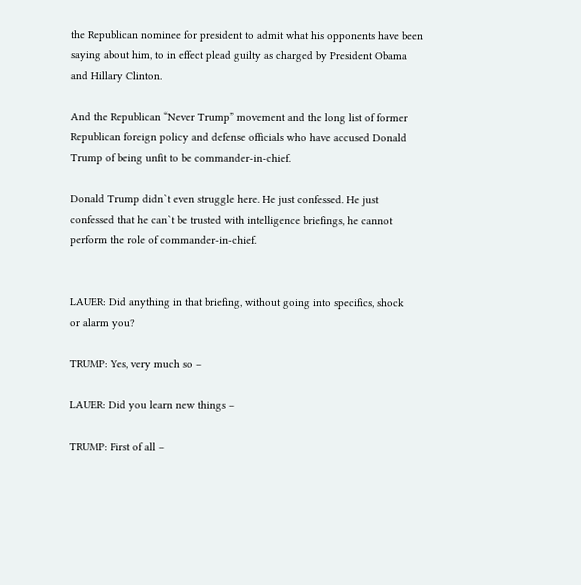the Republican nominee for president to admit what his opponents have been
saying about him, to in effect plead guilty as charged by President Obama
and Hillary Clinton.

And the Republican “Never Trump” movement and the long list of former
Republican foreign policy and defense officials who have accused Donald
Trump of being unfit to be commander-in-chief.

Donald Trump didn`t even struggle here. He just confessed. He just
confessed that he can`t be trusted with intelligence briefings, he cannot
perform the role of commander-in-chief.


LAUER: Did anything in that briefing, without going into specifics, shock
or alarm you?

TRUMP: Yes, very much so –

LAUER: Did you learn new things –

TRUMP: First of all –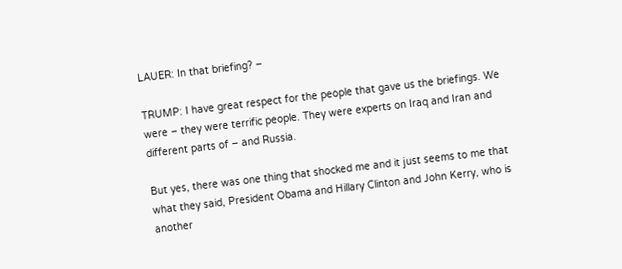LAUER: In that briefing? –

TRUMP: I have great respect for the people that gave us the briefings. We
were – they were terrific people. They were experts on Iraq and Iran and
different parts of – and Russia.

But yes, there was one thing that shocked me and it just seems to me that
what they said, President Obama and Hillary Clinton and John Kerry, who is
another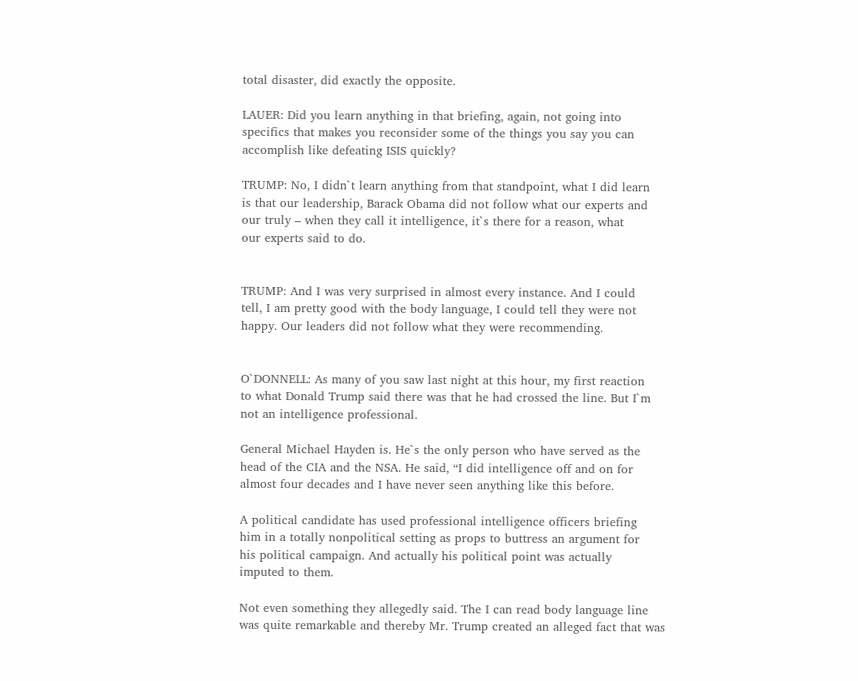total disaster, did exactly the opposite.

LAUER: Did you learn anything in that briefing, again, not going into
specifics that makes you reconsider some of the things you say you can
accomplish like defeating ISIS quickly?

TRUMP: No, I didn`t learn anything from that standpoint, what I did learn
is that our leadership, Barack Obama did not follow what our experts and
our truly – when they call it intelligence, it`s there for a reason, what
our experts said to do.


TRUMP: And I was very surprised in almost every instance. And I could
tell, I am pretty good with the body language, I could tell they were not
happy. Our leaders did not follow what they were recommending.


O`DONNELL: As many of you saw last night at this hour, my first reaction
to what Donald Trump said there was that he had crossed the line. But I`m
not an intelligence professional.

General Michael Hayden is. He`s the only person who have served as the
head of the CIA and the NSA. He said, “I did intelligence off and on for
almost four decades and I have never seen anything like this before.

A political candidate has used professional intelligence officers briefing
him in a totally nonpolitical setting as props to buttress an argument for
his political campaign. And actually his political point was actually
imputed to them.

Not even something they allegedly said. The I can read body language line
was quite remarkable and thereby Mr. Trump created an alleged fact that was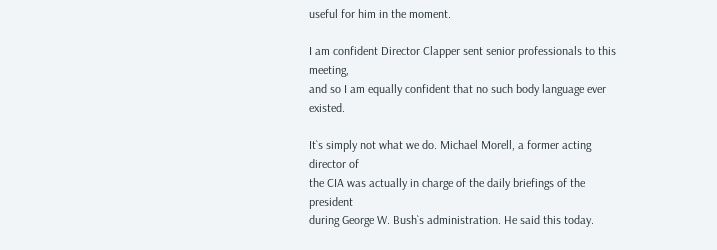useful for him in the moment.

I am confident Director Clapper sent senior professionals to this meeting,
and so I am equally confident that no such body language ever existed.

It`s simply not what we do. Michael Morell, a former acting director of
the CIA was actually in charge of the daily briefings of the president
during George W. Bush`s administration. He said this today.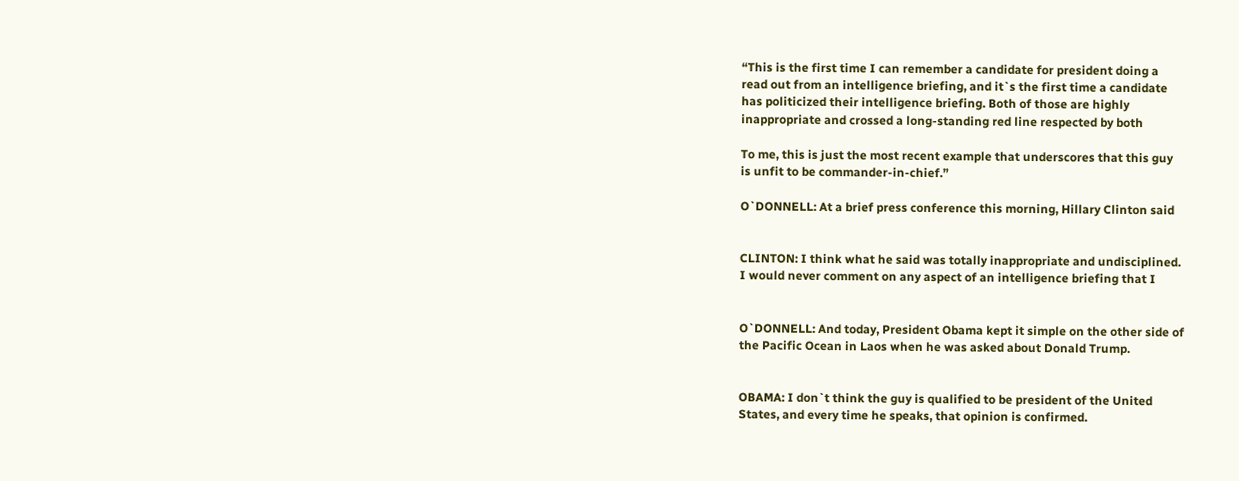“This is the first time I can remember a candidate for president doing a
read out from an intelligence briefing, and it`s the first time a candidate
has politicized their intelligence briefing. Both of those are highly
inappropriate and crossed a long-standing red line respected by both

To me, this is just the most recent example that underscores that this guy
is unfit to be commander-in-chief.”

O`DONNELL: At a brief press conference this morning, Hillary Clinton said


CLINTON: I think what he said was totally inappropriate and undisciplined.
I would never comment on any aspect of an intelligence briefing that I


O`DONNELL: And today, President Obama kept it simple on the other side of
the Pacific Ocean in Laos when he was asked about Donald Trump.


OBAMA: I don`t think the guy is qualified to be president of the United
States, and every time he speaks, that opinion is confirmed.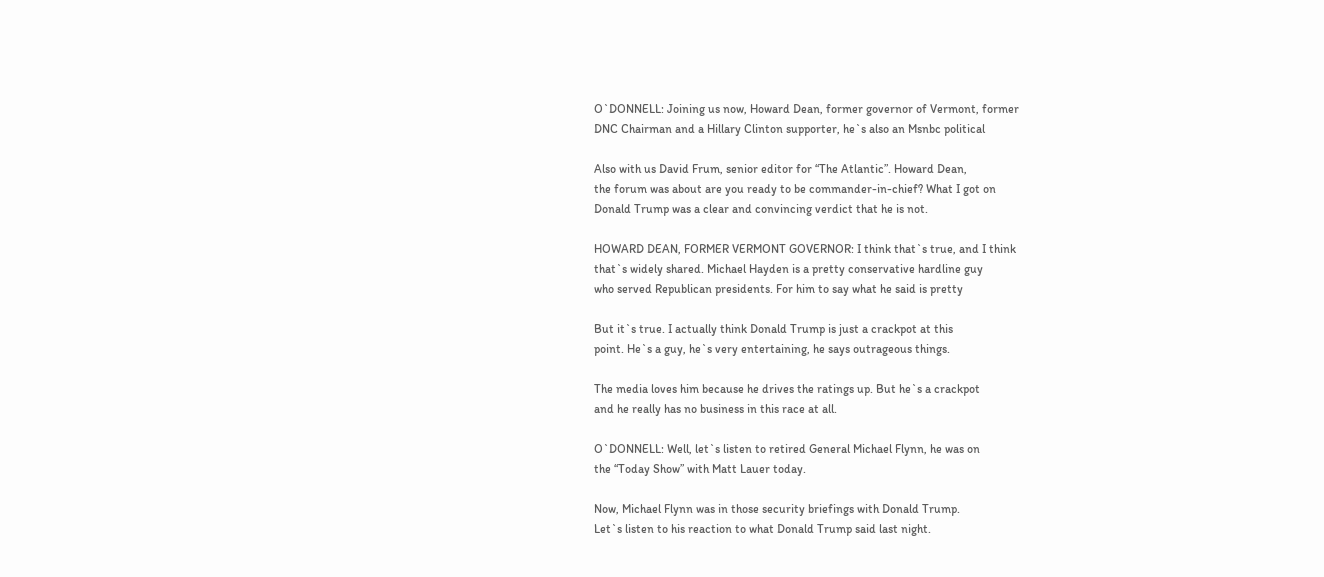O`DONNELL: Joining us now, Howard Dean, former governor of Vermont, former
DNC Chairman and a Hillary Clinton supporter, he`s also an Msnbc political

Also with us David Frum, senior editor for “The Atlantic”. Howard Dean,
the forum was about are you ready to be commander-in-chief? What I got on
Donald Trump was a clear and convincing verdict that he is not.

HOWARD DEAN, FORMER VERMONT GOVERNOR: I think that`s true, and I think
that`s widely shared. Michael Hayden is a pretty conservative hardline guy
who served Republican presidents. For him to say what he said is pretty

But it`s true. I actually think Donald Trump is just a crackpot at this
point. He`s a guy, he`s very entertaining, he says outrageous things.

The media loves him because he drives the ratings up. But he`s a crackpot
and he really has no business in this race at all.

O`DONNELL: Well, let`s listen to retired General Michael Flynn, he was on
the “Today Show” with Matt Lauer today.

Now, Michael Flynn was in those security briefings with Donald Trump.
Let`s listen to his reaction to what Donald Trump said last night.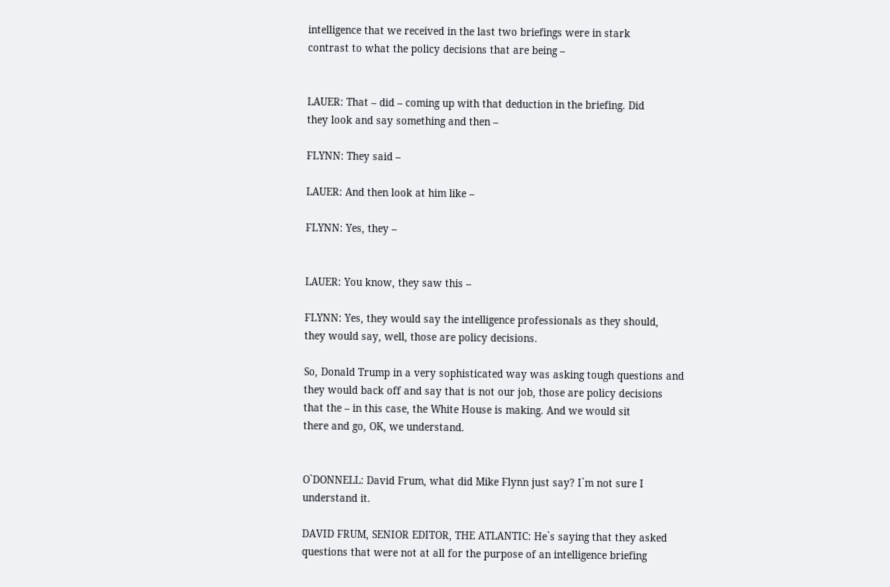intelligence that we received in the last two briefings were in stark
contrast to what the policy decisions that are being –


LAUER: That – did – coming up with that deduction in the briefing. Did
they look and say something and then –

FLYNN: They said –

LAUER: And then look at him like –

FLYNN: Yes, they –


LAUER: You know, they saw this –

FLYNN: Yes, they would say the intelligence professionals as they should,
they would say, well, those are policy decisions.

So, Donald Trump in a very sophisticated way was asking tough questions and
they would back off and say that is not our job, those are policy decisions
that the – in this case, the White House is making. And we would sit
there and go, OK, we understand.


O`DONNELL: David Frum, what did Mike Flynn just say? I`m not sure I
understand it.

DAVID FRUM, SENIOR EDITOR, THE ATLANTIC: He`s saying that they asked
questions that were not at all for the purpose of an intelligence briefing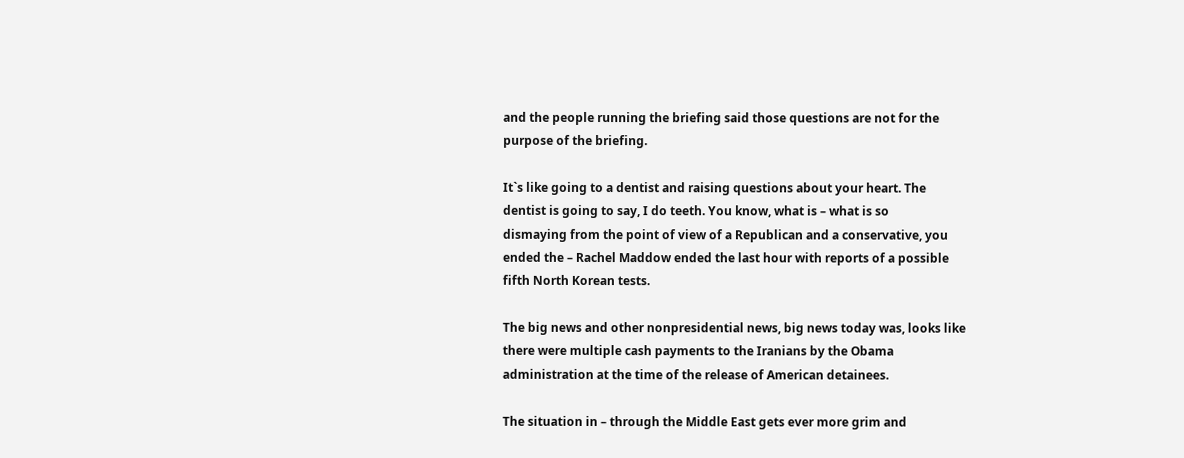and the people running the briefing said those questions are not for the
purpose of the briefing.

It`s like going to a dentist and raising questions about your heart. The
dentist is going to say, I do teeth. You know, what is – what is so
dismaying from the point of view of a Republican and a conservative, you
ended the – Rachel Maddow ended the last hour with reports of a possible
fifth North Korean tests.

The big news and other nonpresidential news, big news today was, looks like
there were multiple cash payments to the Iranians by the Obama
administration at the time of the release of American detainees.

The situation in – through the Middle East gets ever more grim and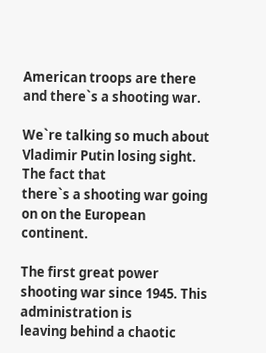American troops are there and there`s a shooting war.

We`re talking so much about Vladimir Putin losing sight. The fact that
there`s a shooting war going on on the European continent.

The first great power shooting war since 1945. This administration is
leaving behind a chaotic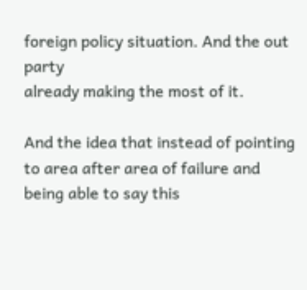foreign policy situation. And the out party
already making the most of it.

And the idea that instead of pointing to area after area of failure and
being able to say this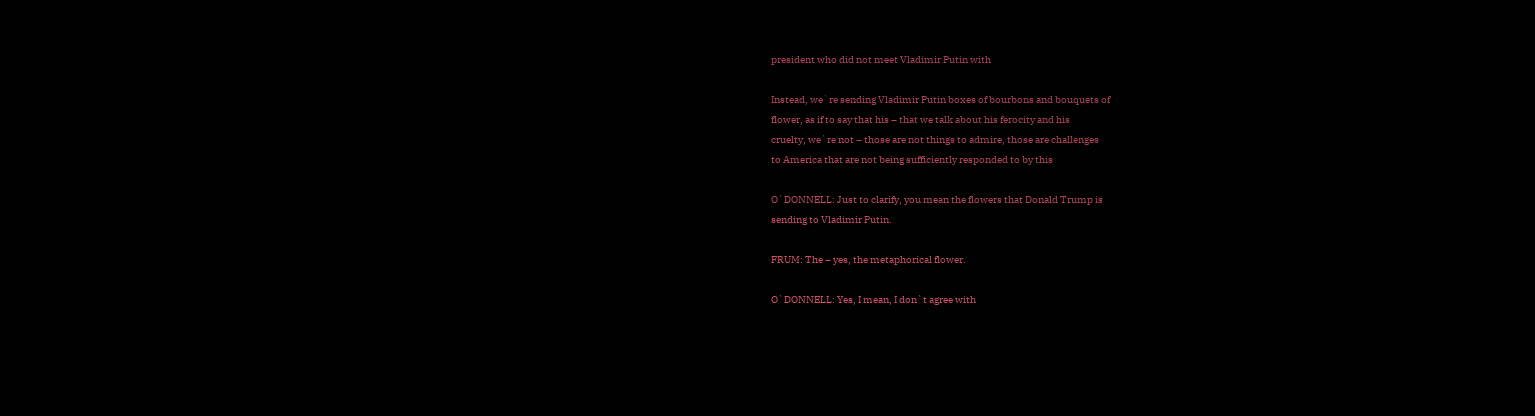president who did not meet Vladimir Putin with

Instead, we`re sending Vladimir Putin boxes of bourbons and bouquets of
flower, as if to say that his – that we talk about his ferocity and his
cruelty, we`re not – those are not things to admire, those are challenges
to America that are not being sufficiently responded to by this

O`DONNELL: Just to clarify, you mean the flowers that Donald Trump is
sending to Vladimir Putin.

FRUM: The – yes, the metaphorical flower.

O`DONNELL: Yes, I mean, I don`t agree with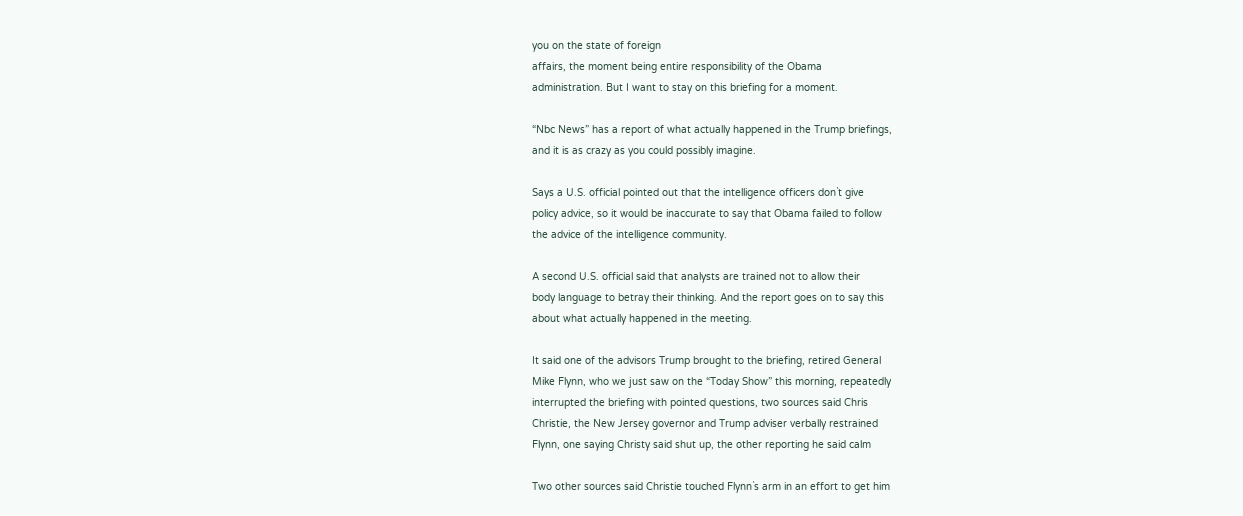you on the state of foreign
affairs, the moment being entire responsibility of the Obama
administration. But I want to stay on this briefing for a moment.

“Nbc News” has a report of what actually happened in the Trump briefings,
and it is as crazy as you could possibly imagine.

Says a U.S. official pointed out that the intelligence officers don`t give
policy advice, so it would be inaccurate to say that Obama failed to follow
the advice of the intelligence community.

A second U.S. official said that analysts are trained not to allow their
body language to betray their thinking. And the report goes on to say this
about what actually happened in the meeting.

It said one of the advisors Trump brought to the briefing, retired General
Mike Flynn, who we just saw on the “Today Show” this morning, repeatedly
interrupted the briefing with pointed questions, two sources said Chris
Christie, the New Jersey governor and Trump adviser verbally restrained
Flynn, one saying Christy said shut up, the other reporting he said calm

Two other sources said Christie touched Flynn`s arm in an effort to get him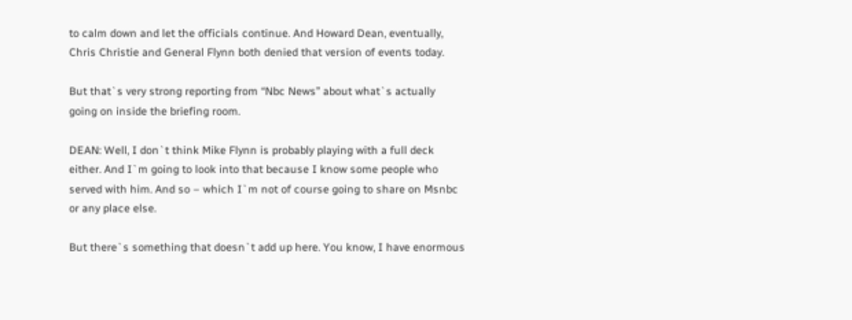to calm down and let the officials continue. And Howard Dean, eventually,
Chris Christie and General Flynn both denied that version of events today.

But that`s very strong reporting from “Nbc News” about what`s actually
going on inside the briefing room.

DEAN: Well, I don`t think Mike Flynn is probably playing with a full deck
either. And I`m going to look into that because I know some people who
served with him. And so – which I`m not of course going to share on Msnbc
or any place else.

But there`s something that doesn`t add up here. You know, I have enormous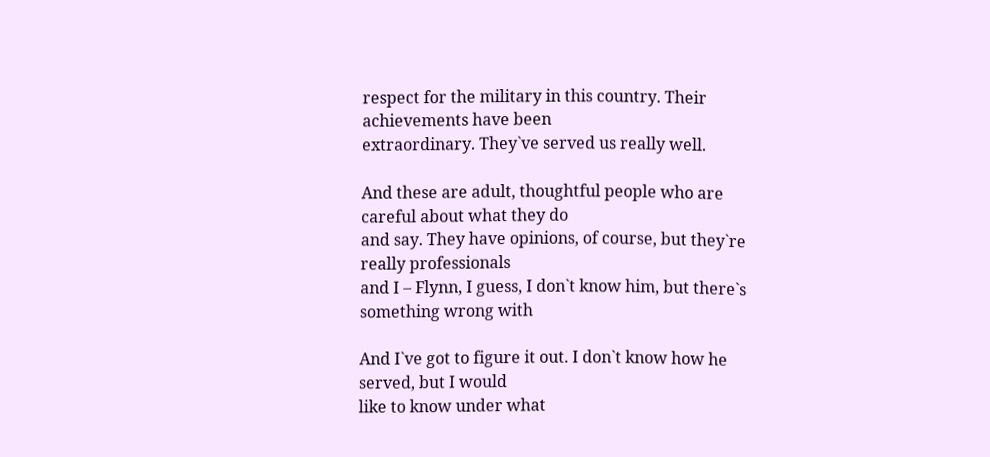respect for the military in this country. Their achievements have been
extraordinary. They`ve served us really well.

And these are adult, thoughtful people who are careful about what they do
and say. They have opinions, of course, but they`re really professionals
and I – Flynn, I guess, I don`t know him, but there`s something wrong with

And I`ve got to figure it out. I don`t know how he served, but I would
like to know under what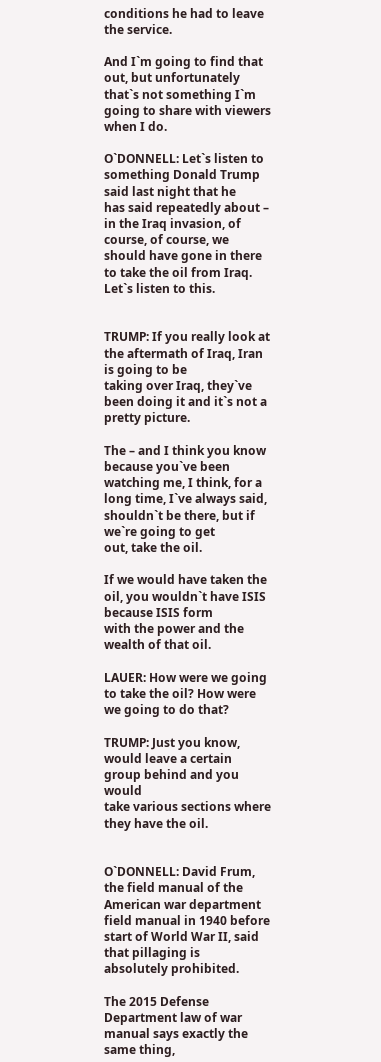conditions he had to leave the service.

And I`m going to find that out, but unfortunately that`s not something I`m
going to share with viewers when I do.

O`DONNELL: Let`s listen to something Donald Trump said last night that he
has said repeatedly about – in the Iraq invasion, of course, of course, we
should have gone in there to take the oil from Iraq. Let`s listen to this.


TRUMP: If you really look at the aftermath of Iraq, Iran is going to be
taking over Iraq, they`ve been doing it and it`s not a pretty picture.

The – and I think you know because you`ve been watching me, I think, for a
long time, I`ve always said, shouldn`t be there, but if we`re going to get
out, take the oil.

If we would have taken the oil, you wouldn`t have ISIS because ISIS form
with the power and the wealth of that oil.

LAUER: How were we going to take the oil? How were we going to do that?

TRUMP: Just you know, would leave a certain group behind and you would
take various sections where they have the oil.


O`DONNELL: David Frum, the field manual of the American war department
field manual in 1940 before start of World War II, said that pillaging is
absolutely prohibited.

The 2015 Defense Department law of war manual says exactly the same thing,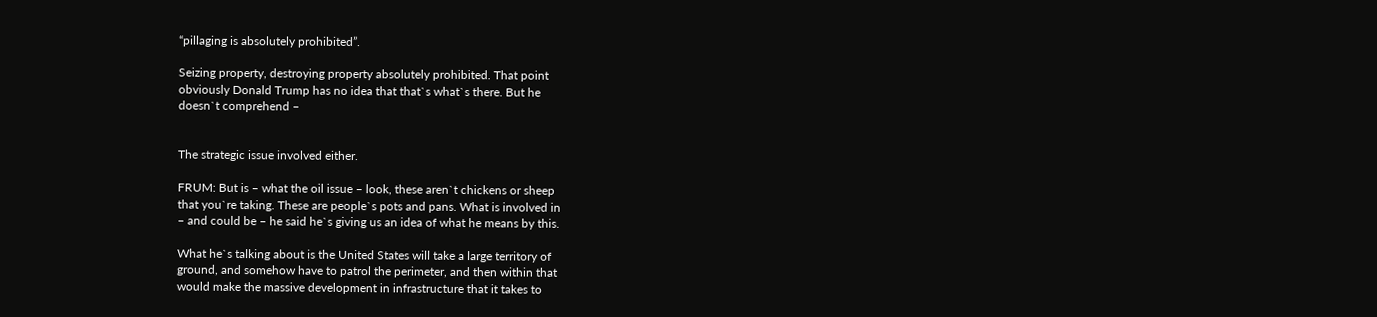“pillaging is absolutely prohibited”.

Seizing property, destroying property absolutely prohibited. That point
obviously Donald Trump has no idea that that`s what`s there. But he
doesn`t comprehend –


The strategic issue involved either.

FRUM: But is – what the oil issue – look, these aren`t chickens or sheep
that you`re taking. These are people`s pots and pans. What is involved in
– and could be – he said he`s giving us an idea of what he means by this.

What he`s talking about is the United States will take a large territory of
ground, and somehow have to patrol the perimeter, and then within that
would make the massive development in infrastructure that it takes to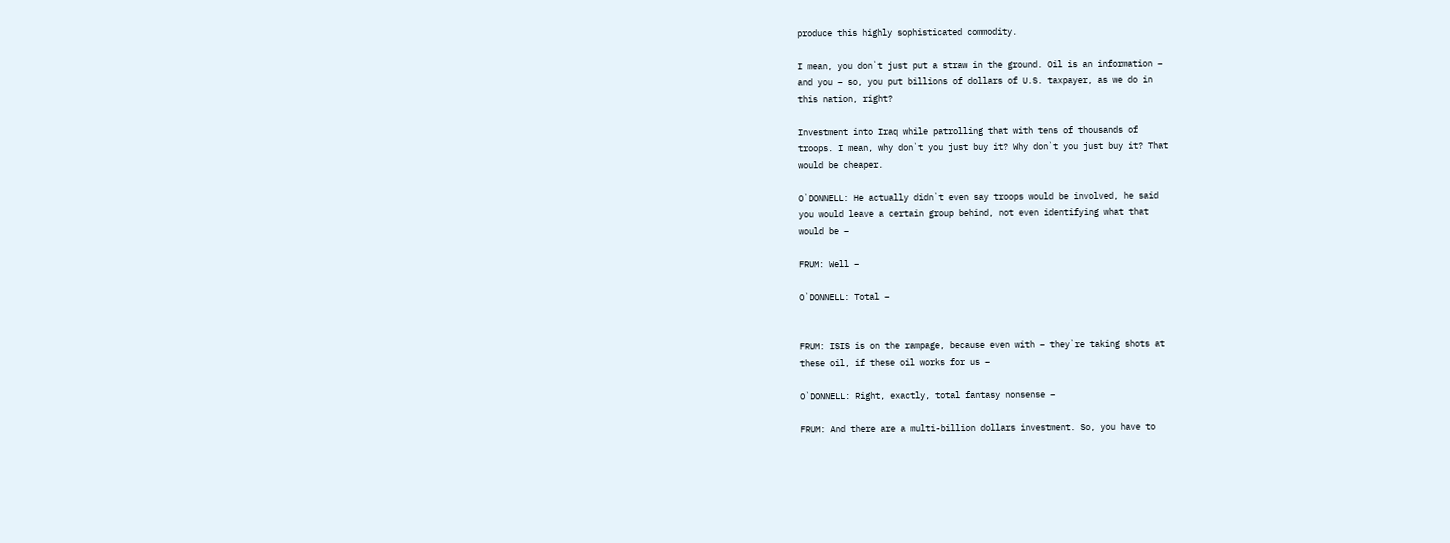produce this highly sophisticated commodity.

I mean, you don`t just put a straw in the ground. Oil is an information –
and you – so, you put billions of dollars of U.S. taxpayer, as we do in
this nation, right?

Investment into Iraq while patrolling that with tens of thousands of
troops. I mean, why don`t you just buy it? Why don`t you just buy it? That
would be cheaper.

O`DONNELL: He actually didn`t even say troops would be involved, he said
you would leave a certain group behind, not even identifying what that
would be –

FRUM: Well –

O`DONNELL: Total –


FRUM: ISIS is on the rampage, because even with – they`re taking shots at
these oil, if these oil works for us –

O`DONNELL: Right, exactly, total fantasy nonsense –

FRUM: And there are a multi-billion dollars investment. So, you have to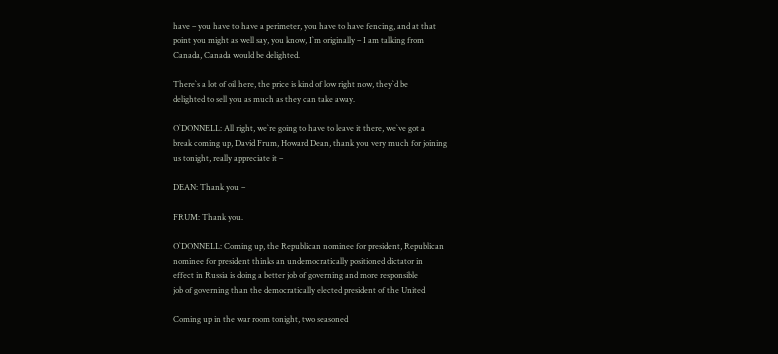have – you have to have a perimeter, you have to have fencing, and at that
point you might as well say, you know, I`m originally – I am talking from
Canada, Canada would be delighted.

There`s a lot of oil here, the price is kind of low right now, they`d be
delighted to sell you as much as they can take away.

O`DONNELL: All right, we`re going to have to leave it there, we`ve got a
break coming up, David Frum, Howard Dean, thank you very much for joining
us tonight, really appreciate it –

DEAN: Thank you –

FRUM: Thank you.

O`DONNELL: Coming up, the Republican nominee for president, Republican
nominee for president thinks an undemocratically positioned dictator in
effect in Russia is doing a better job of governing and more responsible
job of governing than the democratically elected president of the United

Coming up in the war room tonight, two seasoned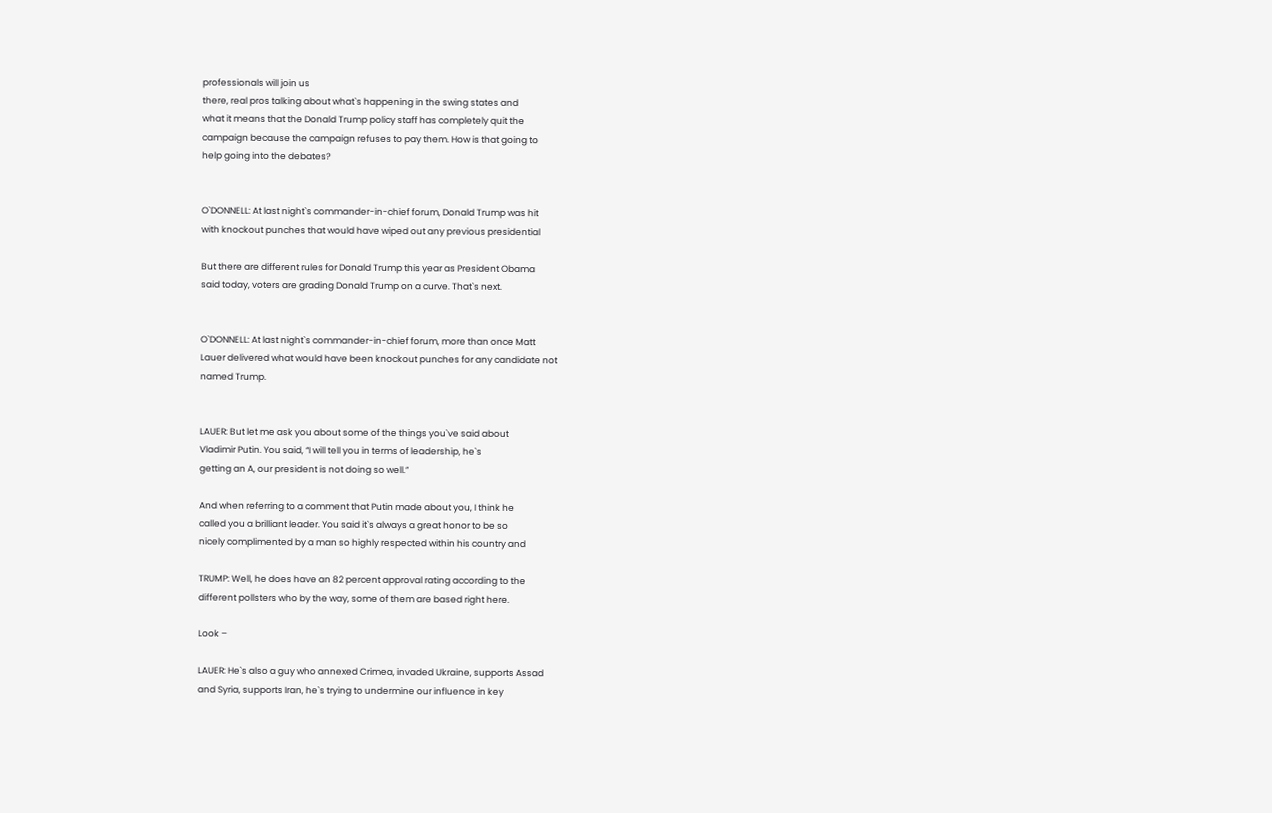professionals will join us
there, real pros talking about what`s happening in the swing states and
what it means that the Donald Trump policy staff has completely quit the
campaign because the campaign refuses to pay them. How is that going to
help going into the debates?


O`DONNELL: At last night`s commander-in-chief forum, Donald Trump was hit
with knockout punches that would have wiped out any previous presidential

But there are different rules for Donald Trump this year as President Obama
said today, voters are grading Donald Trump on a curve. That`s next.


O`DONNELL: At last night`s commander-in-chief forum, more than once Matt
Lauer delivered what would have been knockout punches for any candidate not
named Trump.


LAUER: But let me ask you about some of the things you`ve said about
Vladimir Putin. You said, “I will tell you in terms of leadership, he`s
getting an A, our president is not doing so well.”

And when referring to a comment that Putin made about you, I think he
called you a brilliant leader. You said it`s always a great honor to be so
nicely complimented by a man so highly respected within his country and

TRUMP: Well, he does have an 82 percent approval rating according to the
different pollsters who by the way, some of them are based right here.

Look –

LAUER: He`s also a guy who annexed Crimea, invaded Ukraine, supports Assad
and Syria, supports Iran, he`s trying to undermine our influence in key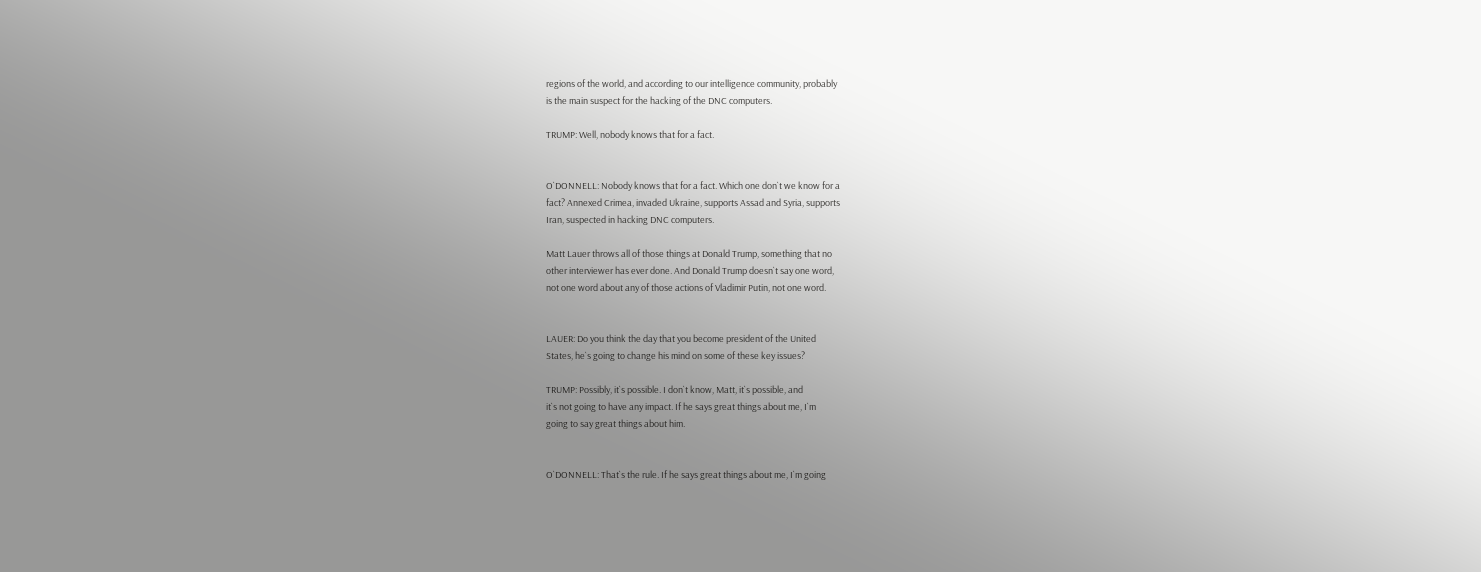regions of the world, and according to our intelligence community, probably
is the main suspect for the hacking of the DNC computers.

TRUMP: Well, nobody knows that for a fact.


O`DONNELL: Nobody knows that for a fact. Which one don`t we know for a
fact? Annexed Crimea, invaded Ukraine, supports Assad and Syria, supports
Iran, suspected in hacking DNC computers.

Matt Lauer throws all of those things at Donald Trump, something that no
other interviewer has ever done. And Donald Trump doesn`t say one word,
not one word about any of those actions of Vladimir Putin, not one word.


LAUER: Do you think the day that you become president of the United
States, he`s going to change his mind on some of these key issues?

TRUMP: Possibly, it`s possible. I don`t know, Matt, it`s possible, and
it`s not going to have any impact. If he says great things about me, I`m
going to say great things about him.


O`DONNELL: That`s the rule. If he says great things about me, I`m going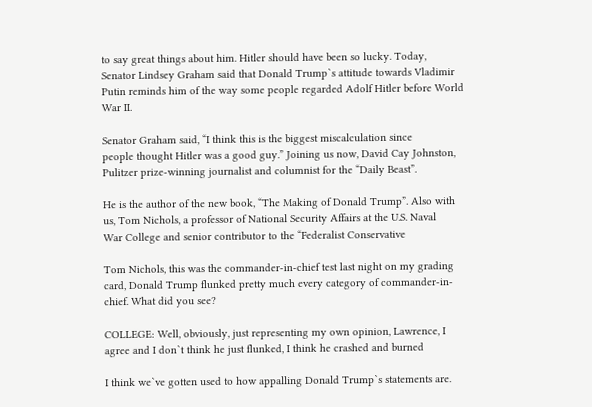to say great things about him. Hitler should have been so lucky. Today,
Senator Lindsey Graham said that Donald Trump`s attitude towards Vladimir
Putin reminds him of the way some people regarded Adolf Hitler before World
War II.

Senator Graham said, “I think this is the biggest miscalculation since
people thought Hitler was a good guy.” Joining us now, David Cay Johnston,
Pulitzer prize-winning journalist and columnist for the “Daily Beast”.

He is the author of the new book, “The Making of Donald Trump”. Also with
us, Tom Nichols, a professor of National Security Affairs at the U.S. Naval
War College and senior contributor to the “Federalist Conservative

Tom Nichols, this was the commander-in-chief test last night on my grading
card, Donald Trump flunked pretty much every category of commander-in-
chief. What did you see?

COLLEGE: Well, obviously, just representing my own opinion, Lawrence, I
agree and I don`t think he just flunked, I think he crashed and burned

I think we`ve gotten used to how appalling Donald Trump`s statements are.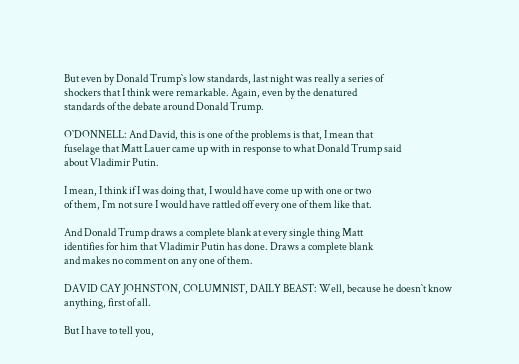But even by Donald Trump`s low standards, last night was really a series of
shockers that I think were remarkable. Again, even by the denatured
standards of the debate around Donald Trump.

O`DONNELL: And David, this is one of the problems is that, I mean that
fuselage that Matt Lauer came up with in response to what Donald Trump said
about Vladimir Putin.

I mean, I think if I was doing that, I would have come up with one or two
of them, I`m not sure I would have rattled off every one of them like that.

And Donald Trump draws a complete blank at every single thing Matt
identifies for him that Vladimir Putin has done. Draws a complete blank
and makes no comment on any one of them.

DAVID CAY JOHNSTON, COLUMNIST, DAILY BEAST: Well, because he doesn`t know
anything, first of all.

But I have to tell you,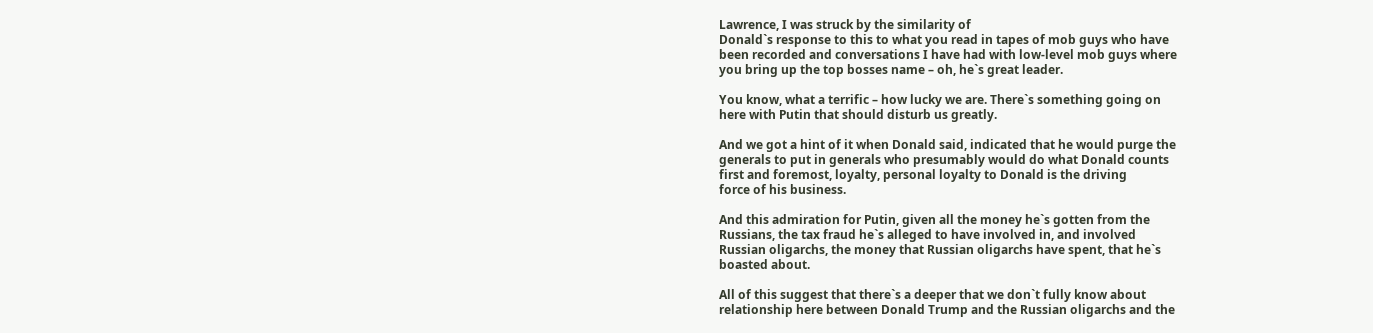Lawrence, I was struck by the similarity of
Donald`s response to this to what you read in tapes of mob guys who have
been recorded and conversations I have had with low-level mob guys where
you bring up the top bosses name – oh, he`s great leader.

You know, what a terrific – how lucky we are. There`s something going on
here with Putin that should disturb us greatly.

And we got a hint of it when Donald said, indicated that he would purge the
generals to put in generals who presumably would do what Donald counts
first and foremost, loyalty, personal loyalty to Donald is the driving
force of his business.

And this admiration for Putin, given all the money he`s gotten from the
Russians, the tax fraud he`s alleged to have involved in, and involved
Russian oligarchs, the money that Russian oligarchs have spent, that he`s
boasted about.

All of this suggest that there`s a deeper that we don`t fully know about
relationship here between Donald Trump and the Russian oligarchs and the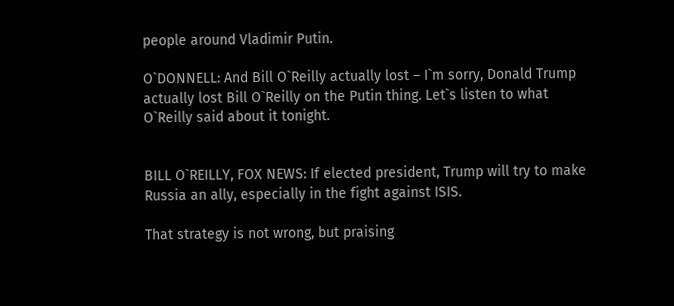people around Vladimir Putin.

O`DONNELL: And Bill O`Reilly actually lost – I`m sorry, Donald Trump
actually lost Bill O`Reilly on the Putin thing. Let`s listen to what
O`Reilly said about it tonight.


BILL O`REILLY, FOX NEWS: If elected president, Trump will try to make
Russia an ally, especially in the fight against ISIS.

That strategy is not wrong, but praising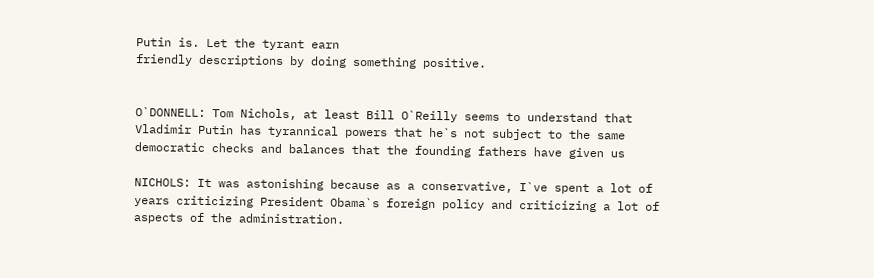Putin is. Let the tyrant earn
friendly descriptions by doing something positive.


O`DONNELL: Tom Nichols, at least Bill O`Reilly seems to understand that
Vladimir Putin has tyrannical powers that he`s not subject to the same
democratic checks and balances that the founding fathers have given us

NICHOLS: It was astonishing because as a conservative, I`ve spent a lot of
years criticizing President Obama`s foreign policy and criticizing a lot of
aspects of the administration.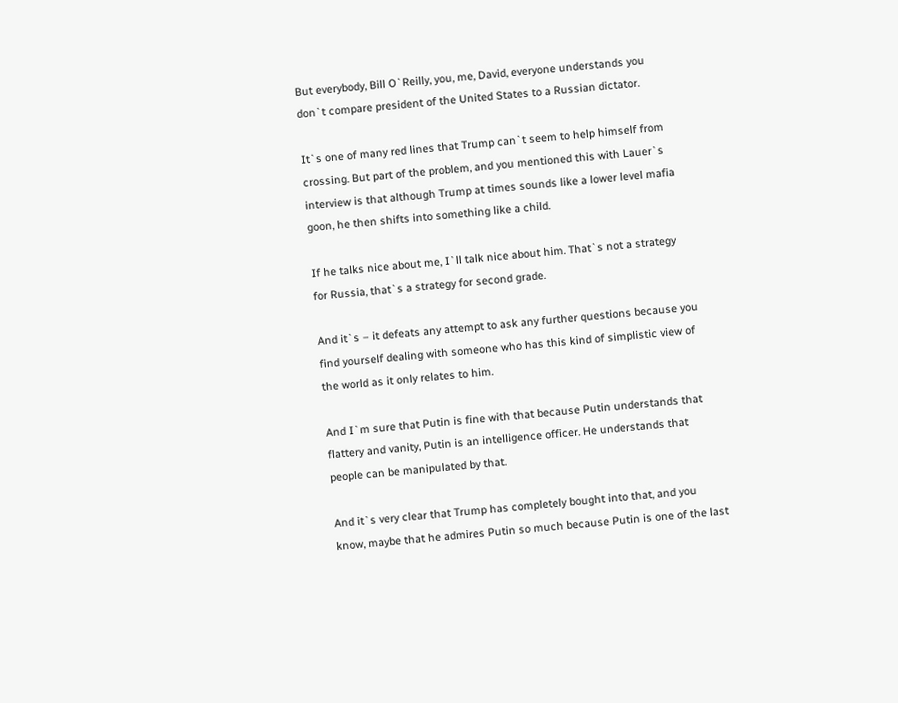But everybody, Bill O`Reilly, you, me, David, everyone understands you
don`t compare president of the United States to a Russian dictator.

It`s one of many red lines that Trump can`t seem to help himself from
crossing. But part of the problem, and you mentioned this with Lauer`s
interview is that although Trump at times sounds like a lower level mafia
goon, he then shifts into something like a child.

If he talks nice about me, I`ll talk nice about him. That`s not a strategy
for Russia, that`s a strategy for second grade.

And it`s – it defeats any attempt to ask any further questions because you
find yourself dealing with someone who has this kind of simplistic view of
the world as it only relates to him.

And I`m sure that Putin is fine with that because Putin understands that
flattery and vanity, Putin is an intelligence officer. He understands that
people can be manipulated by that.

And it`s very clear that Trump has completely bought into that, and you
know, maybe that he admires Putin so much because Putin is one of the last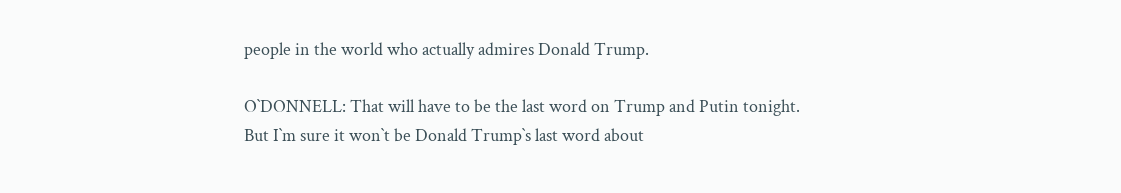people in the world who actually admires Donald Trump.

O`DONNELL: That will have to be the last word on Trump and Putin tonight.
But I`m sure it won`t be Donald Trump`s last word about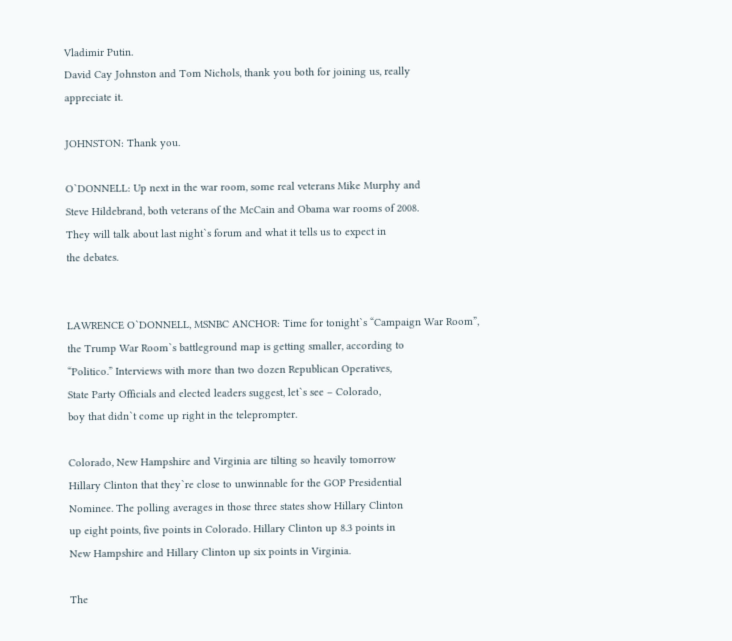Vladimir Putin.
David Cay Johnston and Tom Nichols, thank you both for joining us, really
appreciate it.

JOHNSTON: Thank you.

O`DONNELL: Up next in the war room, some real veterans Mike Murphy and
Steve Hildebrand, both veterans of the McCain and Obama war rooms of 2008.
They will talk about last night`s forum and what it tells us to expect in
the debates.


LAWRENCE O`DONNELL, MSNBC ANCHOR: Time for tonight`s “Campaign War Room”,
the Trump War Room`s battleground map is getting smaller, according to
“Politico.” Interviews with more than two dozen Republican Operatives,
State Party Officials and elected leaders suggest, let`s see – Colorado,
boy that didn`t come up right in the teleprompter.

Colorado, New Hampshire and Virginia are tilting so heavily tomorrow
Hillary Clinton that they`re close to unwinnable for the GOP Presidential
Nominee. The polling averages in those three states show Hillary Clinton
up eight points, five points in Colorado. Hillary Clinton up 8.3 points in
New Hampshire and Hillary Clinton up six points in Virginia.

The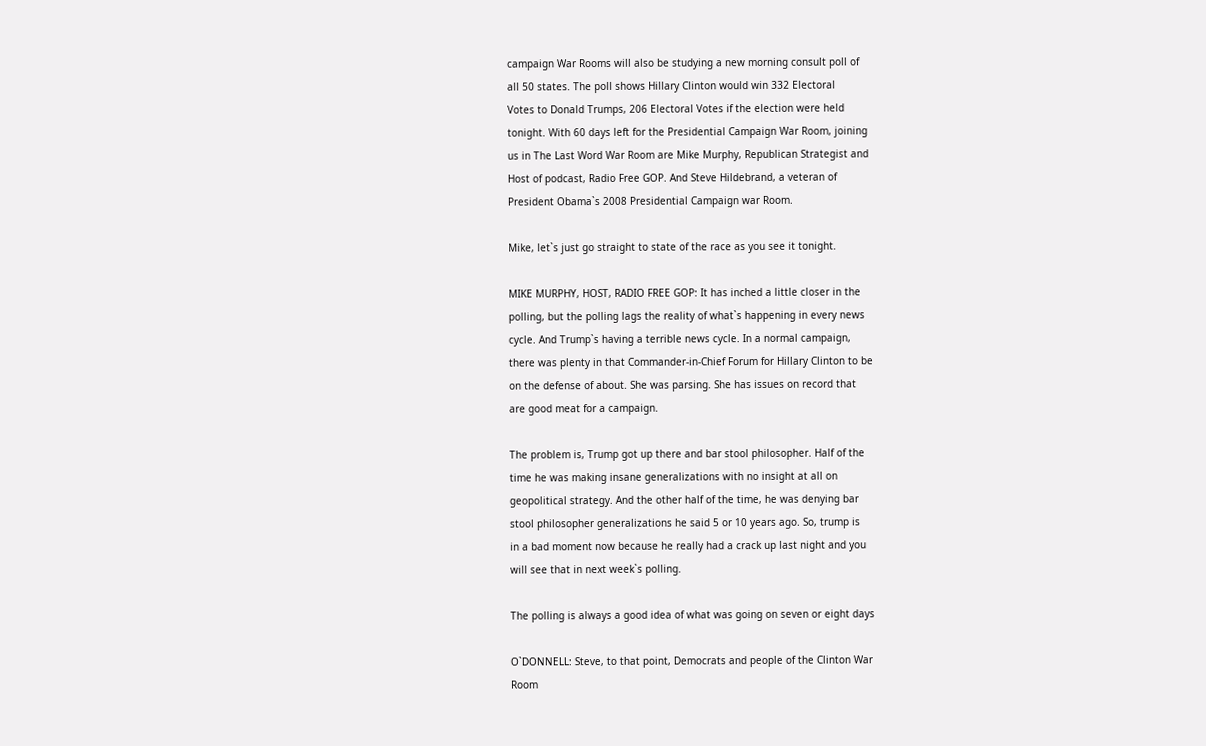campaign War Rooms will also be studying a new morning consult poll of
all 50 states. The poll shows Hillary Clinton would win 332 Electoral
Votes to Donald Trumps, 206 Electoral Votes if the election were held
tonight. With 60 days left for the Presidential Campaign War Room, joining
us in The Last Word War Room are Mike Murphy, Republican Strategist and
Host of podcast, Radio Free GOP. And Steve Hildebrand, a veteran of
President Obama`s 2008 Presidential Campaign war Room.

Mike, let`s just go straight to state of the race as you see it tonight.

MIKE MURPHY, HOST, RADIO FREE GOP: It has inched a little closer in the
polling, but the polling lags the reality of what`s happening in every news
cycle. And Trump`s having a terrible news cycle. In a normal campaign,
there was plenty in that Commander-in-Chief Forum for Hillary Clinton to be
on the defense of about. She was parsing. She has issues on record that
are good meat for a campaign.

The problem is, Trump got up there and bar stool philosopher. Half of the
time he was making insane generalizations with no insight at all on
geopolitical strategy. And the other half of the time, he was denying bar
stool philosopher generalizations he said 5 or 10 years ago. So, trump is
in a bad moment now because he really had a crack up last night and you
will see that in next week`s polling.

The polling is always a good idea of what was going on seven or eight days

O`DONNELL: Steve, to that point, Democrats and people of the Clinton War
Room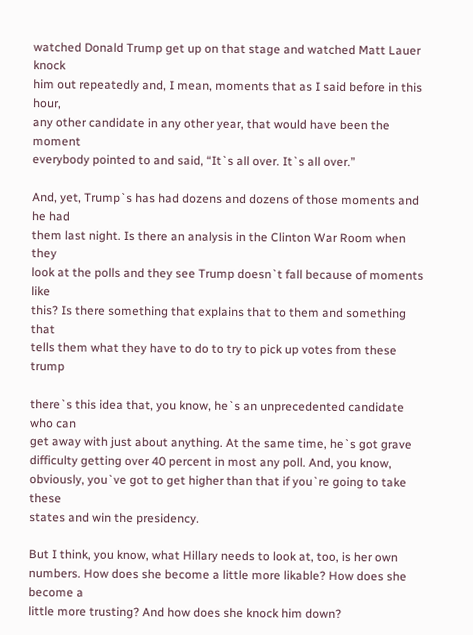watched Donald Trump get up on that stage and watched Matt Lauer knock
him out repeatedly and, I mean, moments that as I said before in this hour,
any other candidate in any other year, that would have been the moment
everybody pointed to and said, “It`s all over. It`s all over.”

And, yet, Trump`s has had dozens and dozens of those moments and he had
them last night. Is there an analysis in the Clinton War Room when they
look at the polls and they see Trump doesn`t fall because of moments like
this? Is there something that explains that to them and something that
tells them what they have to do to try to pick up votes from these trump

there`s this idea that, you know, he`s an unprecedented candidate who can
get away with just about anything. At the same time, he`s got grave
difficulty getting over 40 percent in most any poll. And, you know,
obviously, you`ve got to get higher than that if you`re going to take these
states and win the presidency.

But I think, you know, what Hillary needs to look at, too, is her own
numbers. How does she become a little more likable? How does she become a
little more trusting? And how does she knock him down?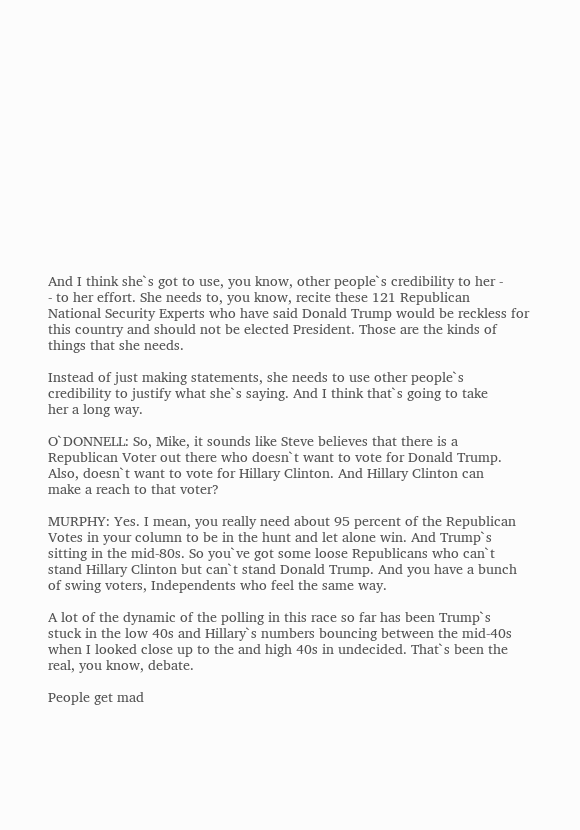And I think she`s got to use, you know, other people`s credibility to her -
- to her effort. She needs to, you know, recite these 121 Republican
National Security Experts who have said Donald Trump would be reckless for
this country and should not be elected President. Those are the kinds of
things that she needs.

Instead of just making statements, she needs to use other people`s
credibility to justify what she`s saying. And I think that`s going to take
her a long way.

O`DONNELL: So, Mike, it sounds like Steve believes that there is a
Republican Voter out there who doesn`t want to vote for Donald Trump.
Also, doesn`t want to vote for Hillary Clinton. And Hillary Clinton can
make a reach to that voter?

MURPHY: Yes. I mean, you really need about 95 percent of the Republican
Votes in your column to be in the hunt and let alone win. And Trump`s
sitting in the mid-80s. So you`ve got some loose Republicans who can`t
stand Hillary Clinton but can`t stand Donald Trump. And you have a bunch
of swing voters, Independents who feel the same way.

A lot of the dynamic of the polling in this race so far has been Trump`s
stuck in the low 40s and Hillary`s numbers bouncing between the mid-40s
when I looked close up to the and high 40s in undecided. That`s been the
real, you know, debate.

People get mad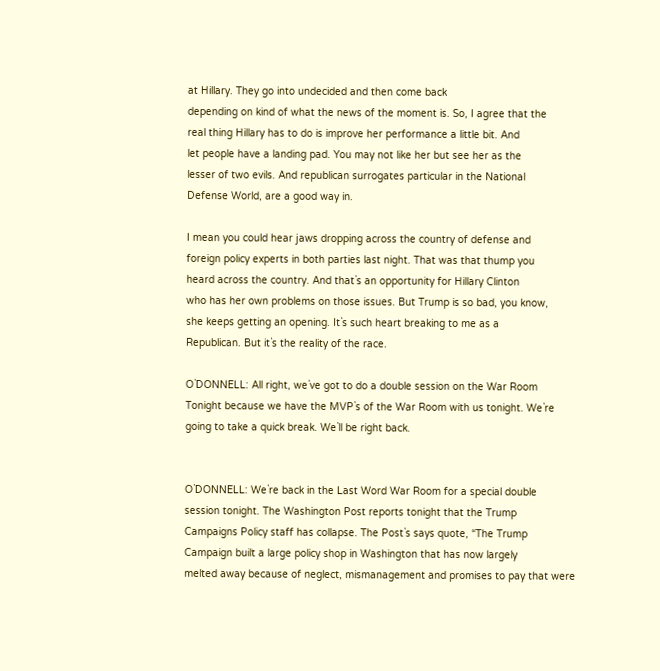at Hillary. They go into undecided and then come back
depending on kind of what the news of the moment is. So, I agree that the
real thing Hillary has to do is improve her performance a little bit. And
let people have a landing pad. You may not like her but see her as the
lesser of two evils. And republican surrogates particular in the National
Defense World, are a good way in.

I mean you could hear jaws dropping across the country of defense and
foreign policy experts in both parties last night. That was that thump you
heard across the country. And that`s an opportunity for Hillary Clinton
who has her own problems on those issues. But Trump is so bad, you know,
she keeps getting an opening. It`s such heart breaking to me as a
Republican. But it`s the reality of the race.

O`DONNELL: All right, we`ve got to do a double session on the War Room
Tonight because we have the MVP`s of the War Room with us tonight. We`re
going to take a quick break. We`ll be right back.


O`DONNELL: We`re back in the Last Word War Room for a special double
session tonight. The Washington Post reports tonight that the Trump
Campaigns Policy staff has collapse. The Post`s says quote, “The Trump
Campaign built a large policy shop in Washington that has now largely
melted away because of neglect, mismanagement and promises to pay that were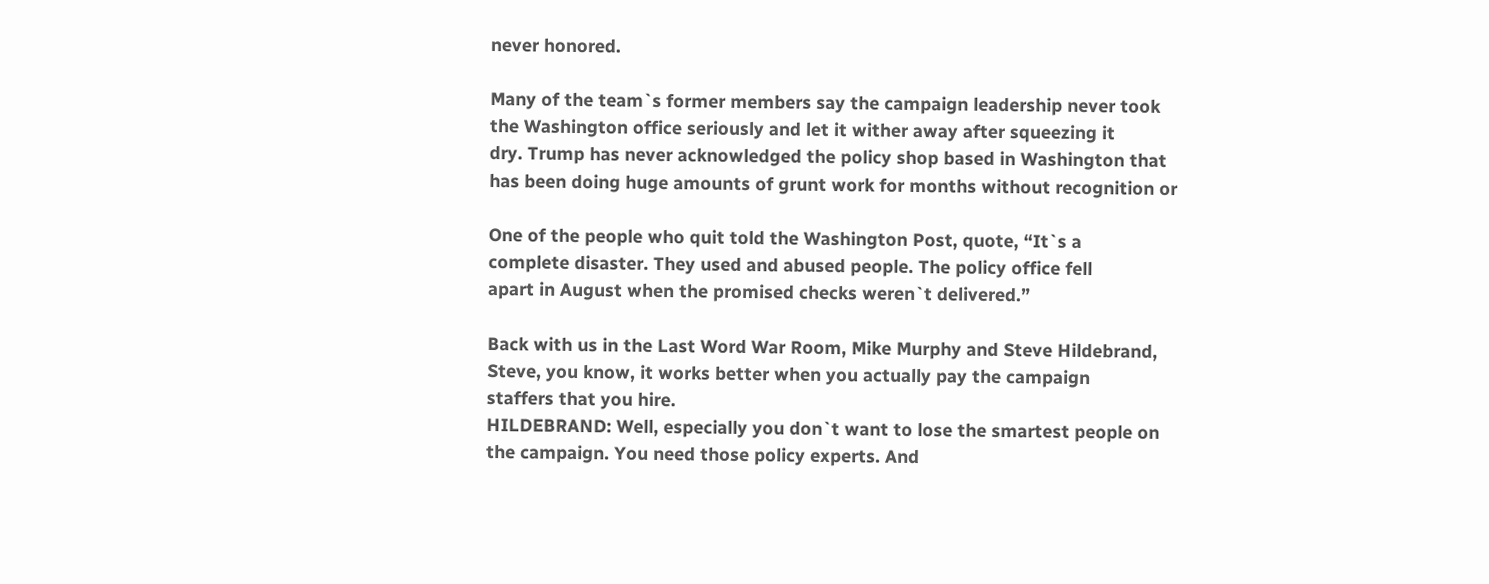never honored.

Many of the team`s former members say the campaign leadership never took
the Washington office seriously and let it wither away after squeezing it
dry. Trump has never acknowledged the policy shop based in Washington that
has been doing huge amounts of grunt work for months without recognition or

One of the people who quit told the Washington Post, quote, “It`s a
complete disaster. They used and abused people. The policy office fell
apart in August when the promised checks weren`t delivered.”

Back with us in the Last Word War Room, Mike Murphy and Steve Hildebrand,
Steve, you know, it works better when you actually pay the campaign
staffers that you hire.
HILDEBRAND: Well, especially you don`t want to lose the smartest people on
the campaign. You need those policy experts. And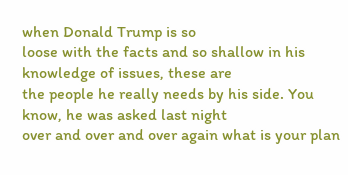when Donald Trump is so
loose with the facts and so shallow in his knowledge of issues, these are
the people he really needs by his side. You know, he was asked last night
over and over and over again what is your plan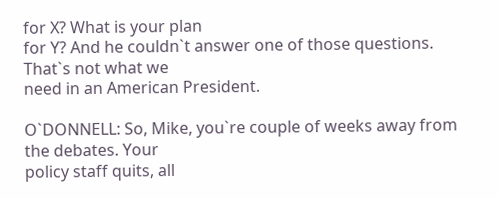for X? What is your plan
for Y? And he couldn`t answer one of those questions. That`s not what we
need in an American President.

O`DONNELL: So, Mike, you`re couple of weeks away from the debates. Your
policy staff quits, all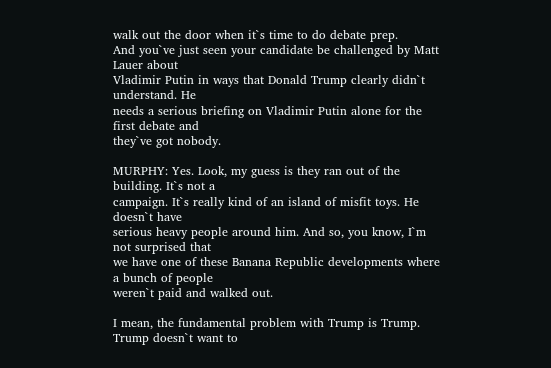walk out the door when it`s time to do debate prep.
And you`ve just seen your candidate be challenged by Matt Lauer about
Vladimir Putin in ways that Donald Trump clearly didn`t understand. He
needs a serious briefing on Vladimir Putin alone for the first debate and
they`ve got nobody.

MURPHY: Yes. Look, my guess is they ran out of the building. It`s not a
campaign. It`s really kind of an island of misfit toys. He doesn`t have
serious heavy people around him. And so, you know, I`m not surprised that
we have one of these Banana Republic developments where a bunch of people
weren`t paid and walked out.

I mean, the fundamental problem with Trump is Trump. Trump doesn`t want to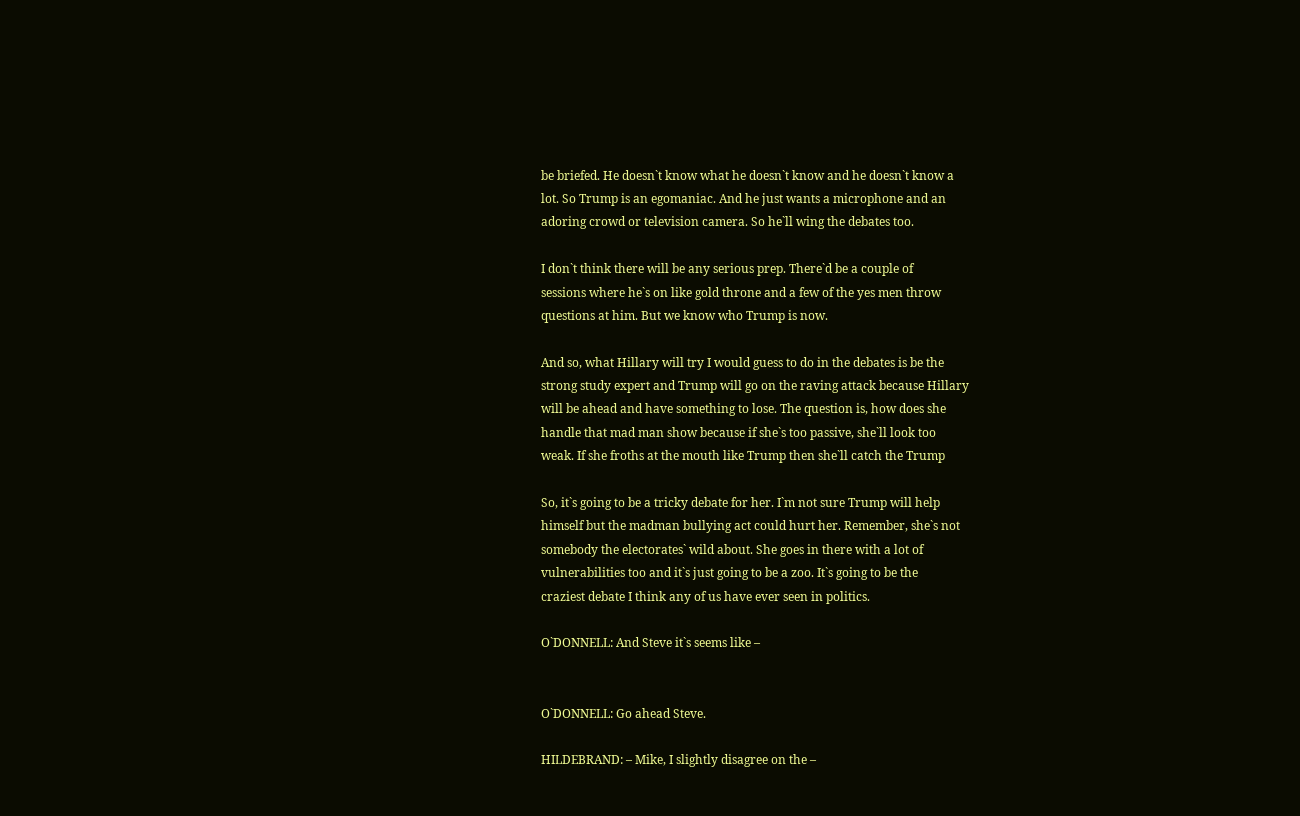be briefed. He doesn`t know what he doesn`t know and he doesn`t know a
lot. So Trump is an egomaniac. And he just wants a microphone and an
adoring crowd or television camera. So he`ll wing the debates too.

I don`t think there will be any serious prep. There`d be a couple of
sessions where he`s on like gold throne and a few of the yes men throw
questions at him. But we know who Trump is now.

And so, what Hillary will try I would guess to do in the debates is be the
strong study expert and Trump will go on the raving attack because Hillary
will be ahead and have something to lose. The question is, how does she
handle that mad man show because if she`s too passive, she`ll look too
weak. If she froths at the mouth like Trump then she`ll catch the Trump

So, it`s going to be a tricky debate for her. I`m not sure Trump will help
himself but the madman bullying act could hurt her. Remember, she`s not
somebody the electorates` wild about. She goes in there with a lot of
vulnerabilities too and it`s just going to be a zoo. It`s going to be the
craziest debate I think any of us have ever seen in politics.

O`DONNELL: And Steve it`s seems like –


O`DONNELL: Go ahead Steve.

HILDEBRAND: – Mike, I slightly disagree on the –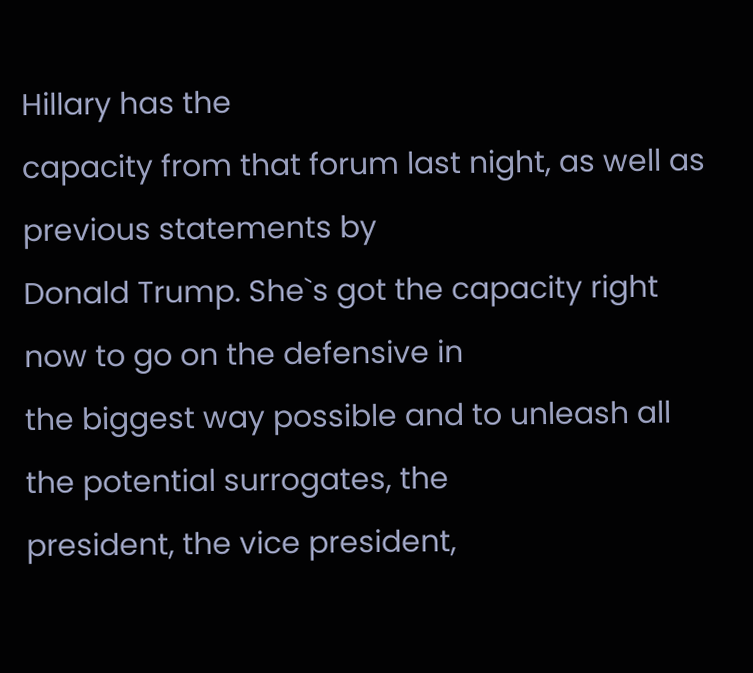Hillary has the
capacity from that forum last night, as well as previous statements by
Donald Trump. She`s got the capacity right now to go on the defensive in
the biggest way possible and to unleash all the potential surrogates, the
president, the vice president,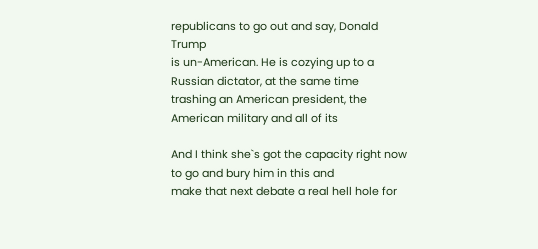republicans to go out and say, Donald Trump
is un-American. He is cozying up to a Russian dictator, at the same time
trashing an American president, the American military and all of its

And I think she`s got the capacity right now to go and bury him in this and
make that next debate a real hell hole for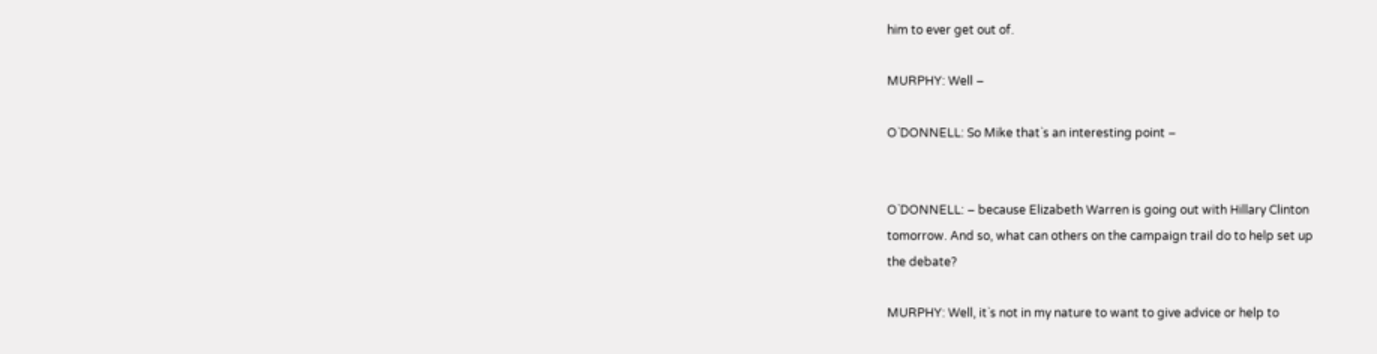him to ever get out of.

MURPHY: Well –

O`DONNELL: So Mike that`s an interesting point –


O`DONNELL: – because Elizabeth Warren is going out with Hillary Clinton
tomorrow. And so, what can others on the campaign trail do to help set up
the debate?

MURPHY: Well, it`s not in my nature to want to give advice or help to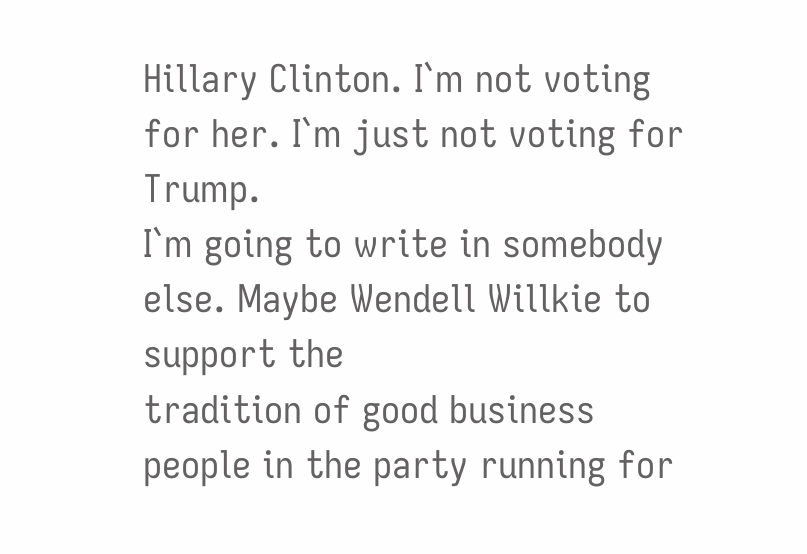Hillary Clinton. I`m not voting for her. I`m just not voting for Trump.
I`m going to write in somebody else. Maybe Wendell Willkie to support the
tradition of good business people in the party running for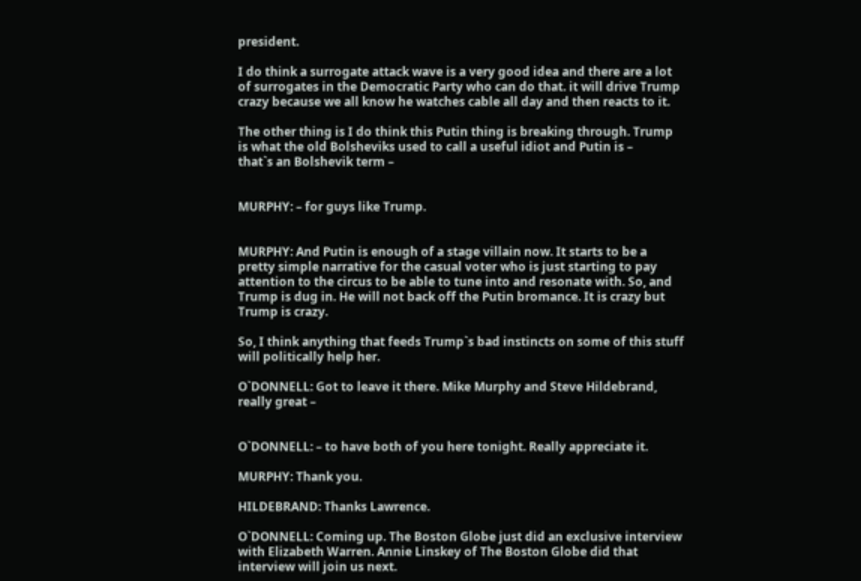president.

I do think a surrogate attack wave is a very good idea and there are a lot
of surrogates in the Democratic Party who can do that. it will drive Trump
crazy because we all know he watches cable all day and then reacts to it.

The other thing is I do think this Putin thing is breaking through. Trump
is what the old Bolsheviks used to call a useful idiot and Putin is –
that`s an Bolshevik term –


MURPHY: – for guys like Trump.


MURPHY: And Putin is enough of a stage villain now. It starts to be a
pretty simple narrative for the casual voter who is just starting to pay
attention to the circus to be able to tune into and resonate with. So, and
Trump is dug in. He will not back off the Putin bromance. It is crazy but
Trump is crazy.

So, I think anything that feeds Trump`s bad instincts on some of this stuff
will politically help her.

O`DONNELL: Got to leave it there. Mike Murphy and Steve Hildebrand,
really great –


O`DONNELL: – to have both of you here tonight. Really appreciate it.

MURPHY: Thank you.

HILDEBRAND: Thanks Lawrence.

O`DONNELL: Coming up. The Boston Globe just did an exclusive interview
with Elizabeth Warren. Annie Linskey of The Boston Globe did that
interview will join us next.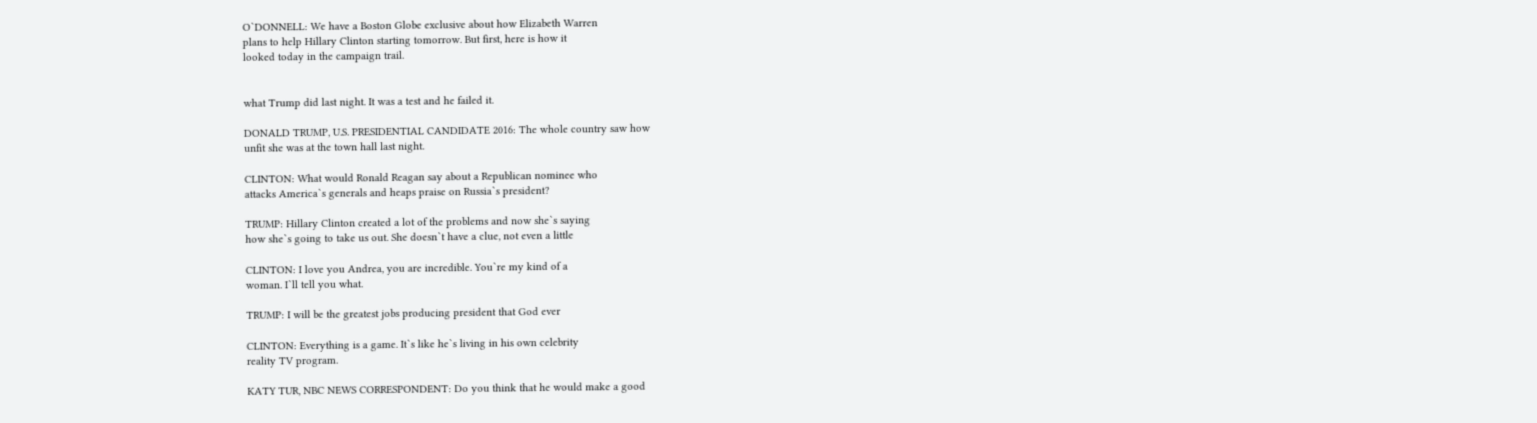O`DONNELL: We have a Boston Globe exclusive about how Elizabeth Warren
plans to help Hillary Clinton starting tomorrow. But first, here is how it
looked today in the campaign trail.


what Trump did last night. It was a test and he failed it.

DONALD TRUMP, U.S. PRESIDENTIAL CANDIDATE 2016: The whole country saw how
unfit she was at the town hall last night.

CLINTON: What would Ronald Reagan say about a Republican nominee who
attacks America`s generals and heaps praise on Russia`s president?

TRUMP: Hillary Clinton created a lot of the problems and now she`s saying
how she`s going to take us out. She doesn`t have a clue, not even a little

CLINTON: I love you Andrea, you are incredible. You`re my kind of a
woman. I`ll tell you what.

TRUMP: I will be the greatest jobs producing president that God ever

CLINTON: Everything is a game. It`s like he`s living in his own celebrity
reality TV program.

KATY TUR, NBC NEWS CORRESPONDENT: Do you think that he would make a good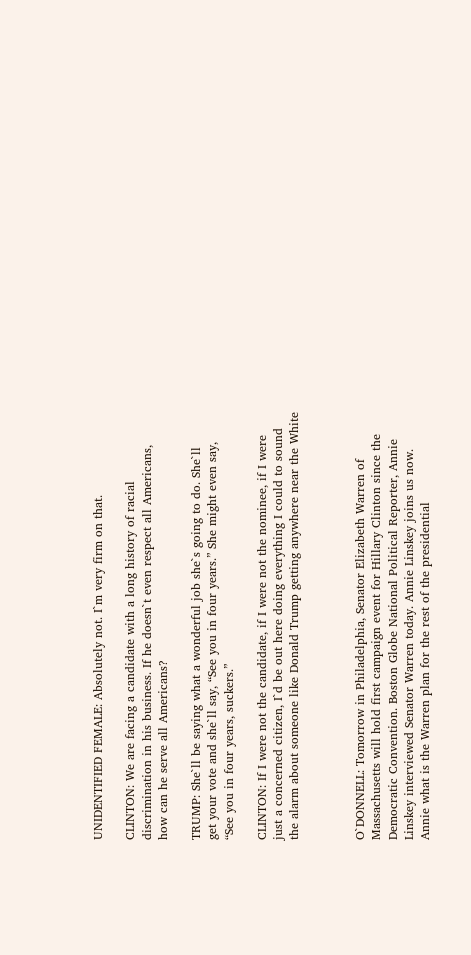UNIDENTIFIED FEMALE: Absolutely not. I`m very firm on that.

CLINTON: We are facing a candidate with a long history of racial
discrimination in his business. If he doesn`t even respect all Americans,
how can he serve all Americans?

TRUMP: She`ll be saying what a wonderful job she`s going to do. She`ll
get your vote and she`ll say, “See you in four years.” She might even say,
“See you in four years, suckers.”

CLINTON: If I were not the candidate, if I were not the nominee, if I were
just a concerned citizen, I`d be out here doing everything I could to sound
the alarm about someone like Donald Trump getting anywhere near the White



O`DONNELL: Tomorrow in Philadelphia, Senator Elizabeth Warren of
Massachusetts will hold first campaign event for Hillary Clinton since the
Democratic Convention. Boston Globe National Political Reporter, Annie
Linskey interviewed Senator Warren today. Annie Linskey joins us now.
Annie what is the Warren plan for the rest of the presidential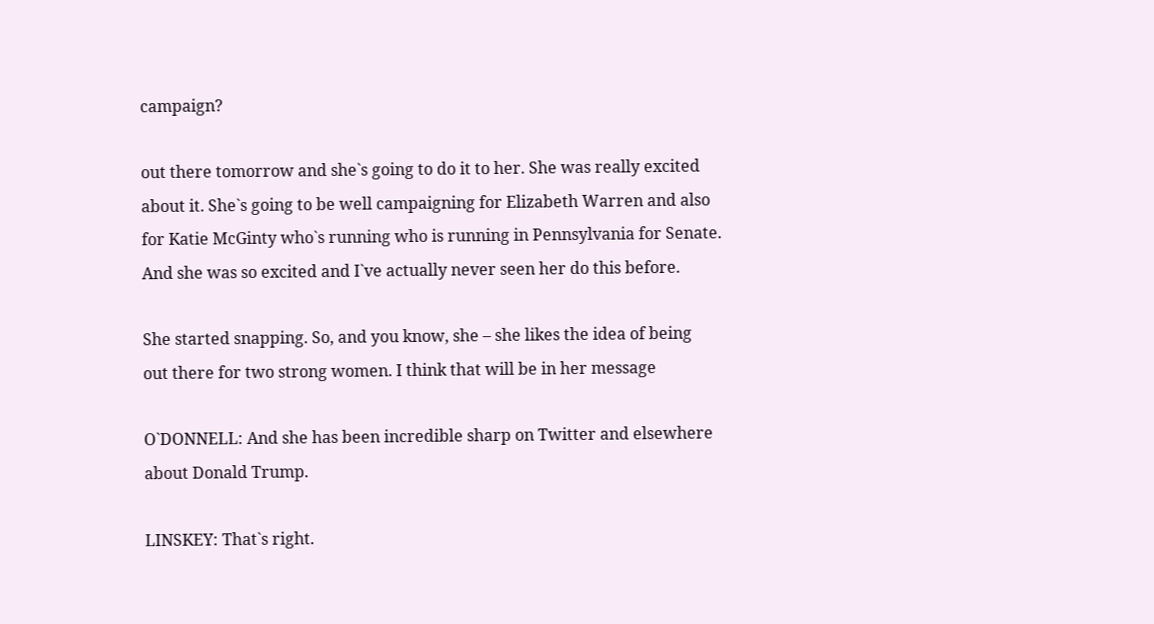campaign?

out there tomorrow and she`s going to do it to her. She was really excited
about it. She`s going to be well campaigning for Elizabeth Warren and also
for Katie McGinty who`s running who is running in Pennsylvania for Senate.
And she was so excited and I`ve actually never seen her do this before.

She started snapping. So, and you know, she – she likes the idea of being
out there for two strong women. I think that will be in her message

O`DONNELL: And she has been incredible sharp on Twitter and elsewhere
about Donald Trump.

LINSKEY: That`s right.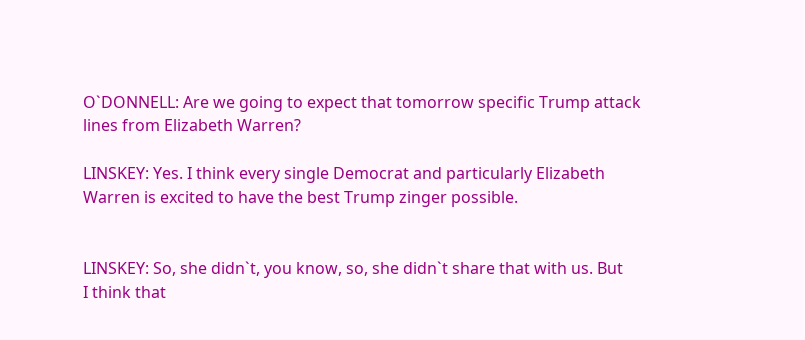O`DONNELL: Are we going to expect that tomorrow specific Trump attack
lines from Elizabeth Warren?

LINSKEY: Yes. I think every single Democrat and particularly Elizabeth
Warren is excited to have the best Trump zinger possible.


LINSKEY: So, she didn`t, you know, so, she didn`t share that with us. But
I think that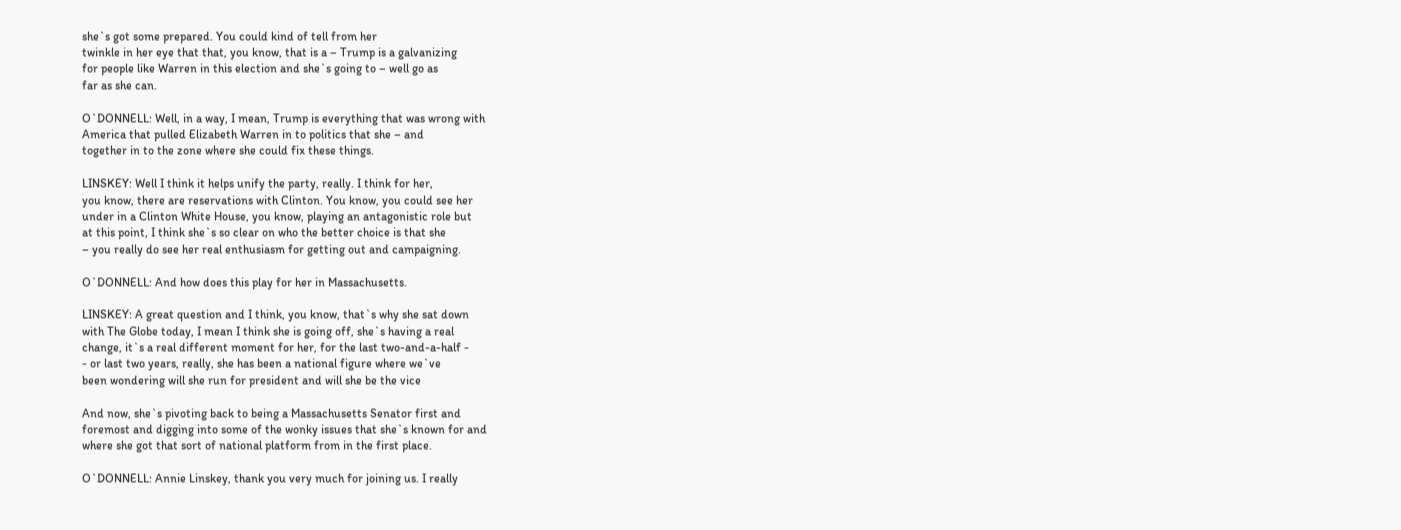she`s got some prepared. You could kind of tell from her
twinkle in her eye that that, you know, that is a – Trump is a galvanizing
for people like Warren in this election and she`s going to – well go as
far as she can.

O`DONNELL: Well, in a way, I mean, Trump is everything that was wrong with
America that pulled Elizabeth Warren in to politics that she – and
together in to the zone where she could fix these things.

LINSKEY: Well I think it helps unify the party, really. I think for her,
you know, there are reservations with Clinton. You know, you could see her
under in a Clinton White House, you know, playing an antagonistic role but
at this point, I think she`s so clear on who the better choice is that she
– you really do see her real enthusiasm for getting out and campaigning.

O`DONNELL: And how does this play for her in Massachusetts.

LINSKEY: A great question and I think, you know, that`s why she sat down
with The Globe today, I mean I think she is going off, she`s having a real
change, it`s a real different moment for her, for the last two-and-a-half -
- or last two years, really, she has been a national figure where we`ve
been wondering will she run for president and will she be the vice

And now, she`s pivoting back to being a Massachusetts Senator first and
foremost and digging into some of the wonky issues that she`s known for and
where she got that sort of national platform from in the first place.

O`DONNELL: Annie Linskey, thank you very much for joining us. I really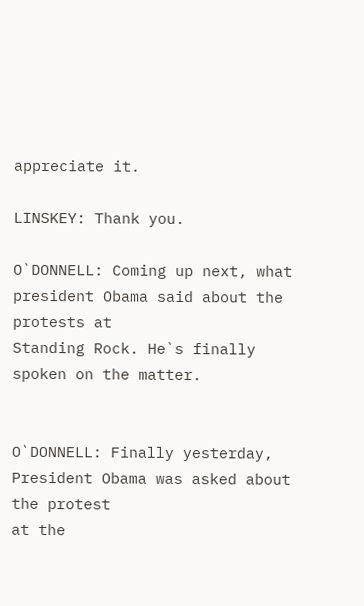appreciate it.

LINSKEY: Thank you.

O`DONNELL: Coming up next, what president Obama said about the protests at
Standing Rock. He`s finally spoken on the matter.


O`DONNELL: Finally yesterday, President Obama was asked about the protest
at the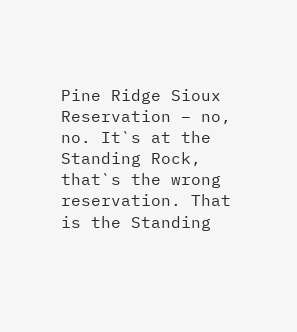Pine Ridge Sioux Reservation – no, no. It`s at the Standing Rock,
that`s the wrong reservation. That is the Standing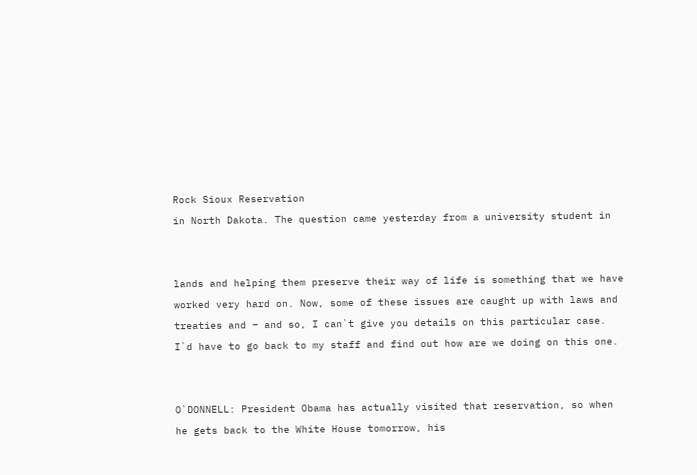Rock Sioux Reservation
in North Dakota. The question came yesterday from a university student in


lands and helping them preserve their way of life is something that we have
worked very hard on. Now, some of these issues are caught up with laws and
treaties and – and so, I can`t give you details on this particular case.
I`d have to go back to my staff and find out how are we doing on this one.


O`DONNELL: President Obama has actually visited that reservation, so when
he gets back to the White House tomorrow, his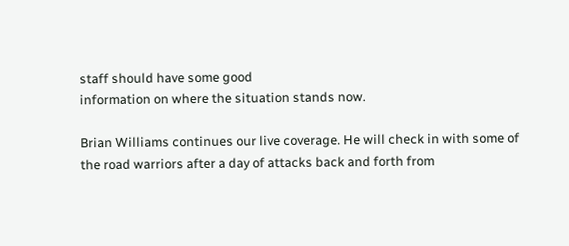staff should have some good
information on where the situation stands now.

Brian Williams continues our live coverage. He will check in with some of
the road warriors after a day of attacks back and forth from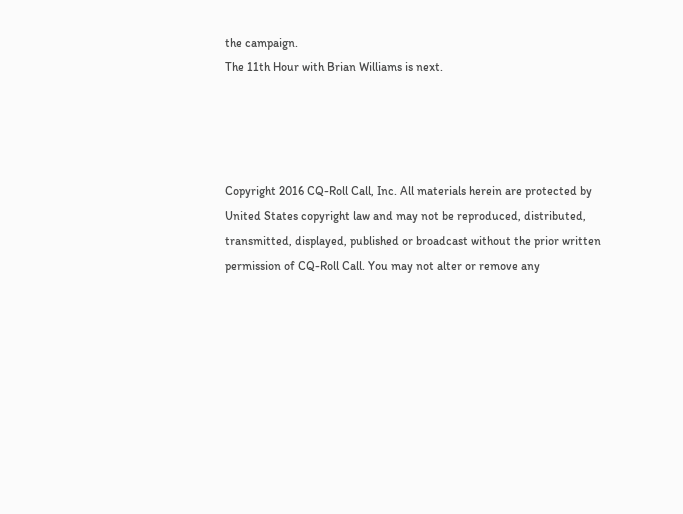the campaign.
The 11th Hour with Brian Williams is next.




Copyright 2016 CQ-Roll Call, Inc. All materials herein are protected by
United States copyright law and may not be reproduced, distributed,
transmitted, displayed, published or broadcast without the prior written
permission of CQ-Roll Call. You may not alter or remove any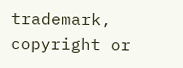trademark,
copyright or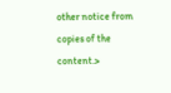other notice from copies of the content.>